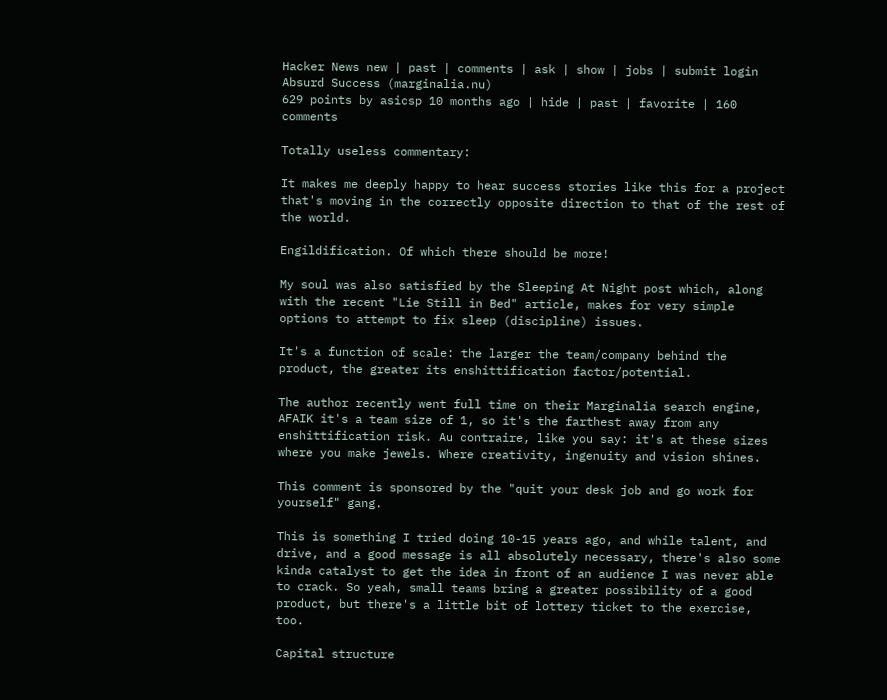Hacker News new | past | comments | ask | show | jobs | submit login
Absurd Success (marginalia.nu)
629 points by asicsp 10 months ago | hide | past | favorite | 160 comments

Totally useless commentary:

It makes me deeply happy to hear success stories like this for a project that's moving in the correctly opposite direction to that of the rest of the world.

Engildification. Of which there should be more!

My soul was also satisfied by the Sleeping At Night post which, along with the recent "Lie Still in Bed" article, makes for very simple options to attempt to fix sleep (discipline) issues.

It's a function of scale: the larger the team/company behind the product, the greater its enshittification factor/potential.

The author recently went full time on their Marginalia search engine, AFAIK it's a team size of 1, so it's the farthest away from any enshittification risk. Au contraire, like you say: it's at these sizes where you make jewels. Where creativity, ingenuity and vision shines.

This comment is sponsored by the "quit your desk job and go work for yourself" gang.

This is something I tried doing 10-15 years ago, and while talent, and drive, and a good message is all absolutely necessary, there's also some kinda catalyst to get the idea in front of an audience I was never able to crack. So yeah, small teams bring a greater possibility of a good product, but there's a little bit of lottery ticket to the exercise, too.

Capital structure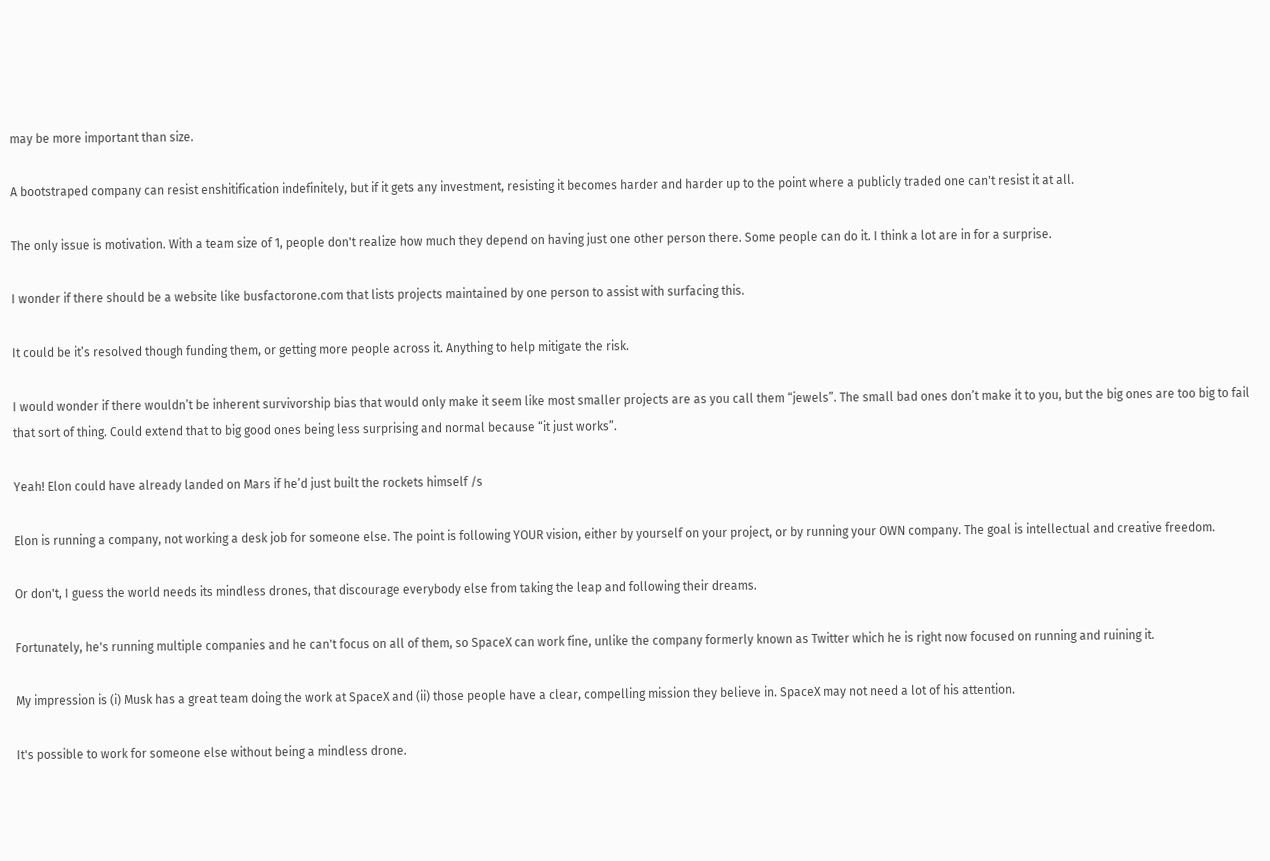may be more important than size.

A bootstraped company can resist enshitification indefinitely, but if it gets any investment, resisting it becomes harder and harder up to the point where a publicly traded one can't resist it at all.

The only issue is motivation. With a team size of 1, people don't realize how much they depend on having just one other person there. Some people can do it. I think a lot are in for a surprise.

I wonder if there should be a website like busfactorone.com that lists projects maintained by one person to assist with surfacing this.

It could be it’s resolved though funding them, or getting more people across it. Anything to help mitigate the risk.

I would wonder if there wouldn’t be inherent survivorship bias that would only make it seem like most smaller projects are as you call them “jewels”. The small bad ones don’t make it to you, but the big ones are too big to fail that sort of thing. Could extend that to big good ones being less surprising and normal because “it just works”.

Yeah! Elon could have already landed on Mars if he’d just built the rockets himself /s

Elon is running a company, not working a desk job for someone else. The point is following YOUR vision, either by yourself on your project, or by running your OWN company. The goal is intellectual and creative freedom.

Or don't, I guess the world needs its mindless drones, that discourage everybody else from taking the leap and following their dreams.

Fortunately, he's running multiple companies and he can't focus on all of them, so SpaceX can work fine, unlike the company formerly known as Twitter which he is right now focused on running and ruining it.

My impression is (i) Musk has a great team doing the work at SpaceX and (ii) those people have a clear, compelling mission they believe in. SpaceX may not need a lot of his attention.

It's possible to work for someone else without being a mindless drone.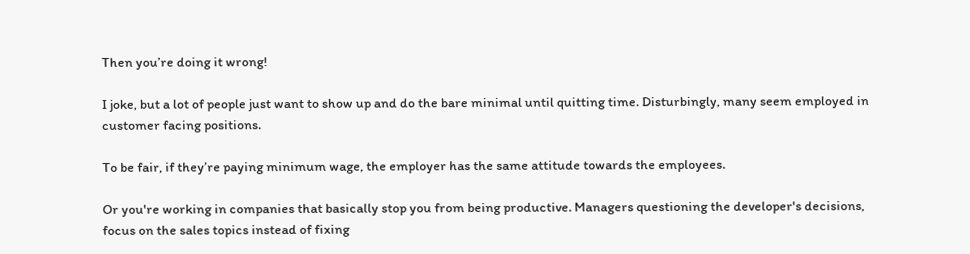Then you’re doing it wrong!

I joke, but a lot of people just want to show up and do the bare minimal until quitting time. Disturbingly, many seem employed in customer facing positions.

To be fair, if they’re paying minimum wage, the employer has the same attitude towards the employees.

Or you're working in companies that basically stop you from being productive. Managers questioning the developer's decisions, focus on the sales topics instead of fixing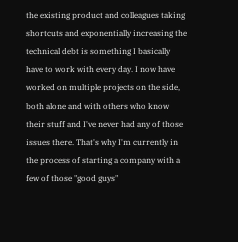the existing product and colleagues taking shortcuts and exponentially increasing the technical debt is something I basically have to work with every day. I now have worked on multiple projects on the side, both alone and with others who know their stuff and I've never had any of those issues there. That's why I'm currently in the process of starting a company with a few of those "good guys"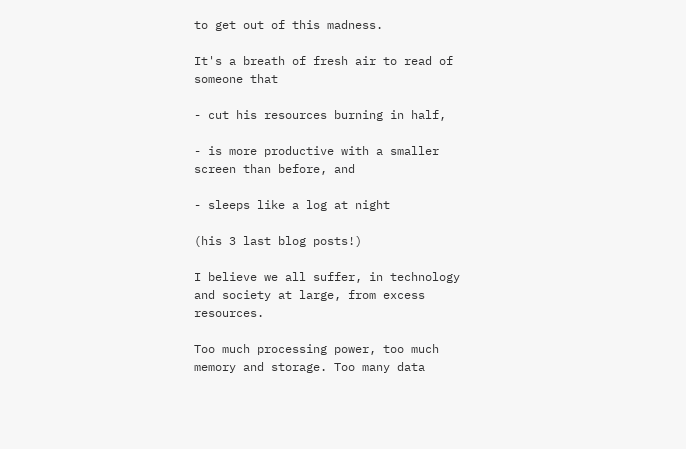to get out of this madness.

It's a breath of fresh air to read of someone that

- cut his resources burning in half,

- is more productive with a smaller screen than before, and

- sleeps like a log at night

(his 3 last blog posts!)

I believe we all suffer, in technology and society at large, from excess resources.

Too much processing power, too much memory and storage. Too many data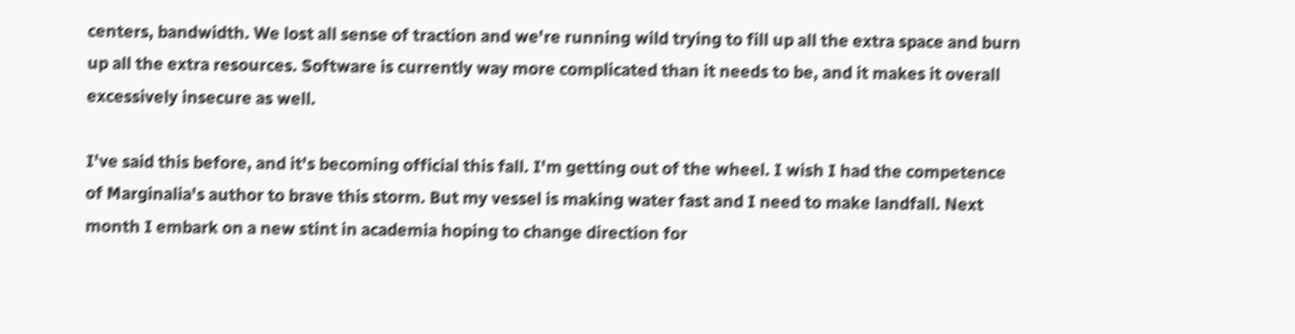centers, bandwidth. We lost all sense of traction and we're running wild trying to fill up all the extra space and burn up all the extra resources. Software is currently way more complicated than it needs to be, and it makes it overall excessively insecure as well.

I've said this before, and it's becoming official this fall. I'm getting out of the wheel. I wish I had the competence of Marginalia's author to brave this storm. But my vessel is making water fast and I need to make landfall. Next month I embark on a new stint in academia hoping to change direction for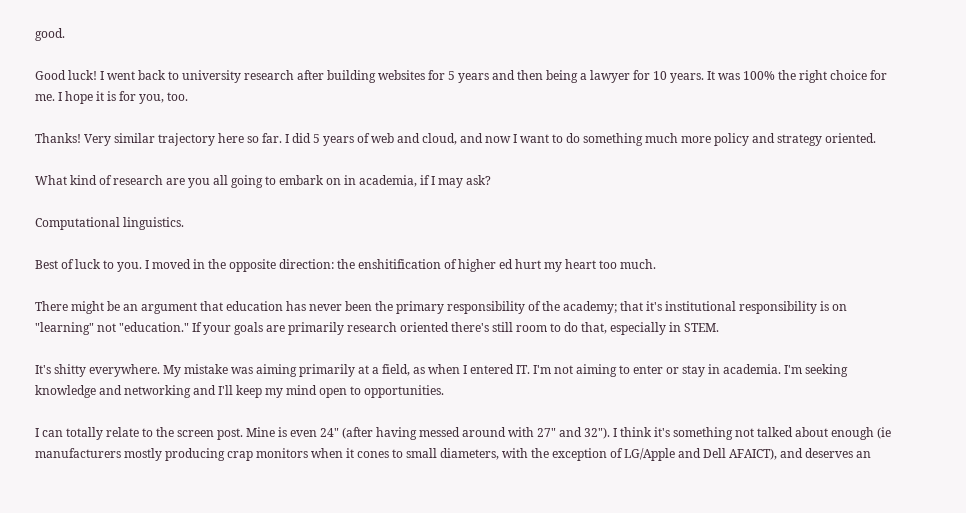good.

Good luck! I went back to university research after building websites for 5 years and then being a lawyer for 10 years. It was 100% the right choice for me. I hope it is for you, too.

Thanks! Very similar trajectory here so far. I did 5 years of web and cloud, and now I want to do something much more policy and strategy oriented.

What kind of research are you all going to embark on in academia, if I may ask?

Computational linguistics.

Best of luck to you. I moved in the opposite direction: the enshitification of higher ed hurt my heart too much.

There might be an argument that education has never been the primary responsibility of the academy; that it's institutional responsibility is on "learning" not "education." If your goals are primarily research oriented there's still room to do that, especially in STEM.

It's shitty everywhere. My mistake was aiming primarily at a field, as when I entered IT. I'm not aiming to enter or stay in academia. I'm seeking knowledge and networking and I'll keep my mind open to opportunities.

I can totally relate to the screen post. Mine is even 24" (after having messed around with 27" and 32"). I think it's something not talked about enough (ie manufacturers mostly producing crap monitors when it cones to small diameters, with the exception of LG/Apple and Dell AFAICT), and deserves an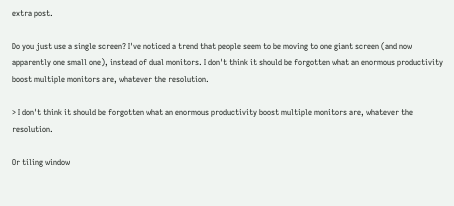extra post.

Do you just use a single screen? I've noticed a trend that people seem to be moving to one giant screen (and now apparently one small one), instead of dual monitors. I don't think it should be forgotten what an enormous productivity boost multiple monitors are, whatever the resolution.

> I don't think it should be forgotten what an enormous productivity boost multiple monitors are, whatever the resolution.

Or tiling window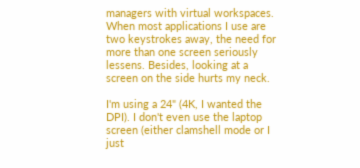managers with virtual workspaces. When most applications I use are two keystrokes away, the need for more than one screen seriously lessens. Besides, looking at a screen on the side hurts my neck.

I'm using a 24" (4K, I wanted the DPI). I don't even use the laptop screen (either clamshell mode or I just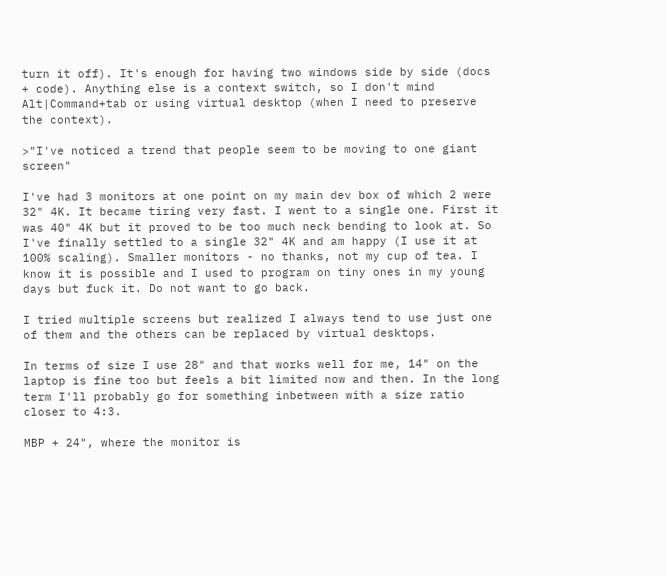turn it off). It's enough for having two windows side by side (docs + code). Anything else is a context switch, so I don't mind Alt|Command+tab or using virtual desktop (when I need to preserve the context).

>"I've noticed a trend that people seem to be moving to one giant screen"

I've had 3 monitors at one point on my main dev box of which 2 were 32" 4K. It became tiring very fast. I went to a single one. First it was 40" 4K but it proved to be too much neck bending to look at. So I've finally settled to a single 32" 4K and am happy (I use it at 100% scaling). Smaller monitors - no thanks, not my cup of tea. I know it is possible and I used to program on tiny ones in my young days but fuck it. Do not want to go back.

I tried multiple screens but realized I always tend to use just one of them and the others can be replaced by virtual desktops.

In terms of size I use 28" and that works well for me, 14" on the laptop is fine too but feels a bit limited now and then. In the long term I'll probably go for something inbetween with a size ratio closer to 4:3.

MBP + 24", where the monitor is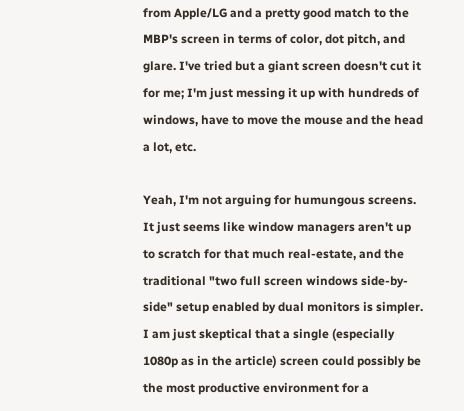from Apple/LG and a pretty good match to the MBP's screen in terms of color, dot pitch, and glare. I've tried but a giant screen doesn't cut it for me; I'm just messing it up with hundreds of windows, have to move the mouse and the head a lot, etc.

Yeah, I'm not arguing for humungous screens. It just seems like window managers aren't up to scratch for that much real-estate, and the traditional "two full screen windows side-by-side" setup enabled by dual monitors is simpler. I am just skeptical that a single (especially 1080p as in the article) screen could possibly be the most productive environment for a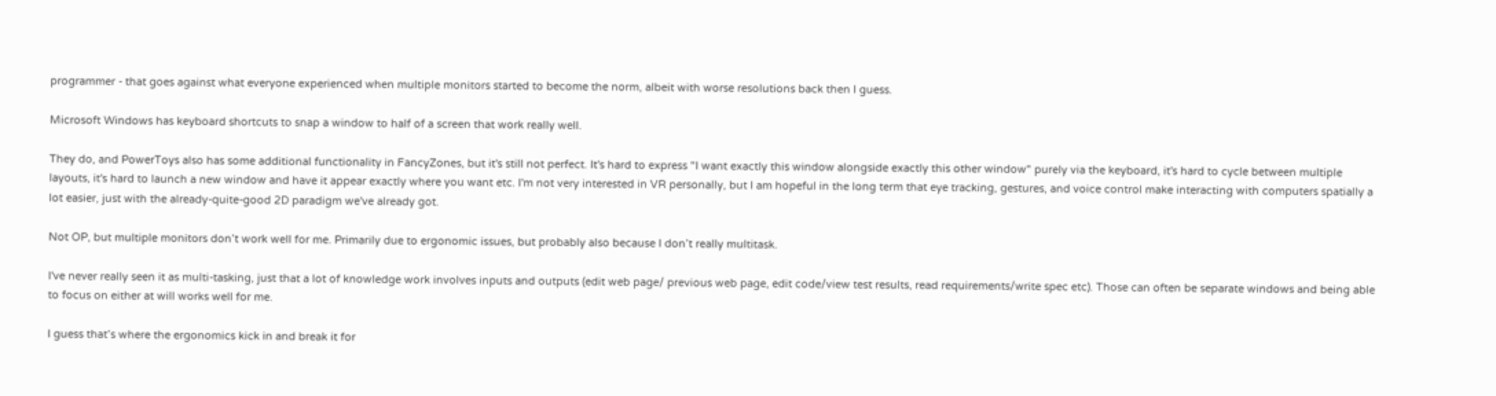programmer - that goes against what everyone experienced when multiple monitors started to become the norm, albeit with worse resolutions back then I guess.

Microsoft Windows has keyboard shortcuts to snap a window to half of a screen that work really well.

They do, and PowerToys also has some additional functionality in FancyZones, but it's still not perfect. It's hard to express "I want exactly this window alongside exactly this other window" purely via the keyboard, it's hard to cycle between multiple layouts, it's hard to launch a new window and have it appear exactly where you want etc. I'm not very interested in VR personally, but I am hopeful in the long term that eye tracking, gestures, and voice control make interacting with computers spatially a lot easier, just with the already-quite-good 2D paradigm we've already got.

Not OP, but multiple monitors don’t work well for me. Primarily due to ergonomic issues, but probably also because I don’t really multitask.

I've never really seen it as multi-tasking, just that a lot of knowledge work involves inputs and outputs (edit web page/ previous web page, edit code/view test results, read requirements/write spec etc). Those can often be separate windows and being able to focus on either at will works well for me.

I guess that’s where the ergonomics kick in and break it for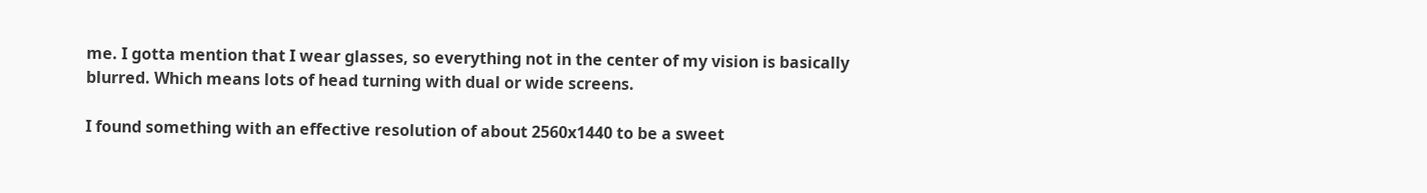me. I gotta mention that I wear glasses, so everything not in the center of my vision is basically blurred. Which means lots of head turning with dual or wide screens.

I found something with an effective resolution of about 2560x1440 to be a sweet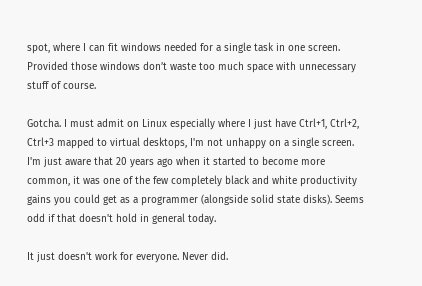spot, where I can fit windows needed for a single task in one screen. Provided those windows don’t waste too much space with unnecessary stuff of course.

Gotcha. I must admit on Linux especially where I just have Ctrl+1, Ctrl+2, Ctrl+3 mapped to virtual desktops, I'm not unhappy on a single screen. I'm just aware that 20 years ago when it started to become more common, it was one of the few completely black and white productivity gains you could get as a programmer (alongside solid state disks). Seems odd if that doesn't hold in general today.

It just doesn't work for everyone. Never did.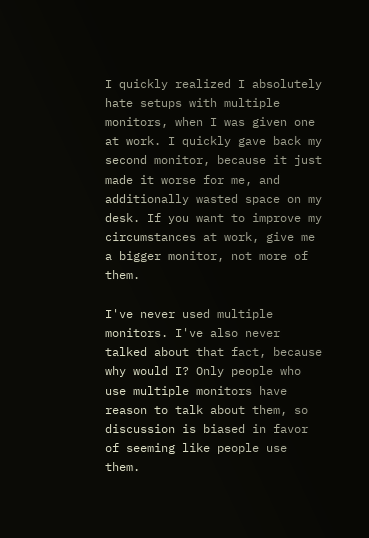I quickly realized I absolutely hate setups with multiple monitors, when I was given one at work. I quickly gave back my second monitor, because it just made it worse for me, and additionally wasted space on my desk. If you want to improve my circumstances at work, give me a bigger monitor, not more of them.

I've never used multiple monitors. I've also never talked about that fact, because why would I? Only people who use multiple monitors have reason to talk about them, so discussion is biased in favor of seeming like people use them.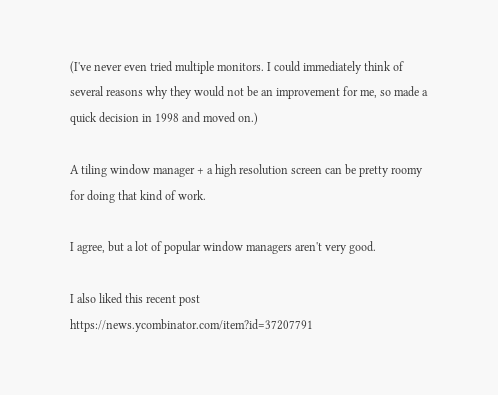(I've never even tried multiple monitors. I could immediately think of several reasons why they would not be an improvement for me, so made a quick decision in 1998 and moved on.)

A tiling window manager + a high resolution screen can be pretty roomy for doing that kind of work.

I agree, but a lot of popular window managers aren't very good.

I also liked this recent post https://news.ycombinator.com/item?id=37207791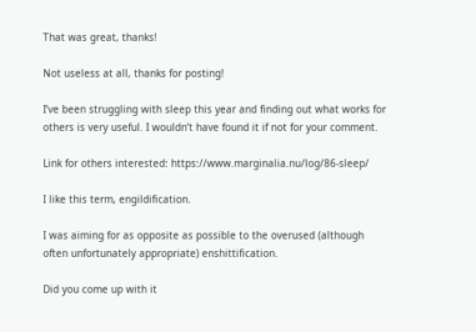That was great, thanks!

Not useless at all, thanks for posting!

I’ve been struggling with sleep this year and finding out what works for others is very useful. I wouldn’t have found it if not for your comment.

Link for others interested: https://www.marginalia.nu/log/86-sleep/

I like this term, engildification.

I was aiming for as opposite as possible to the overused (although often unfortunately appropriate) enshittification.

Did you come up with it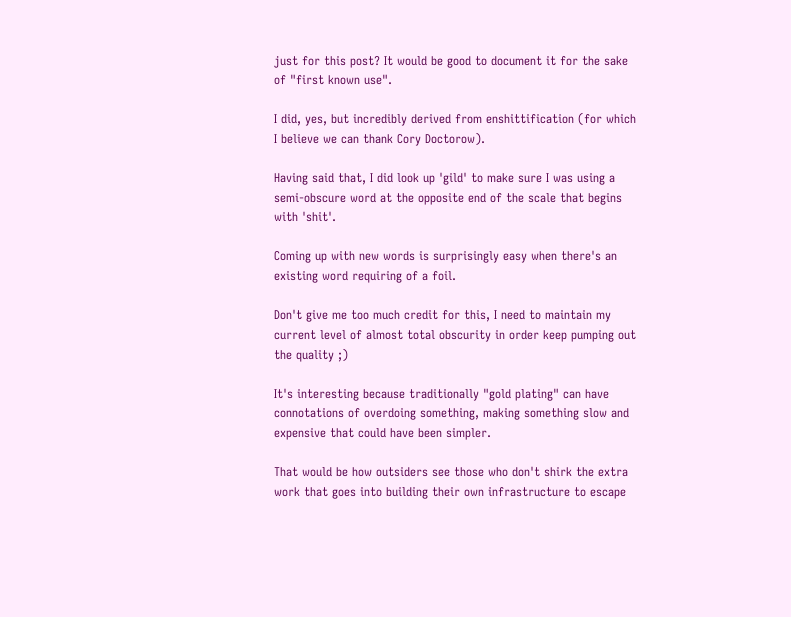just for this post? It would be good to document it for the sake of "first known use".

I did, yes, but incredibly derived from enshittification (for which I believe we can thank Cory Doctorow).

Having said that, I did look up 'gild' to make sure I was using a semi-obscure word at the opposite end of the scale that begins with 'shit'.

Coming up with new words is surprisingly easy when there's an existing word requiring of a foil.

Don't give me too much credit for this, I need to maintain my current level of almost total obscurity in order keep pumping out the quality ;)

It's interesting because traditionally "gold plating" can have connotations of overdoing something, making something slow and expensive that could have been simpler.

That would be how outsiders see those who don't shirk the extra work that goes into building their own infrastructure to escape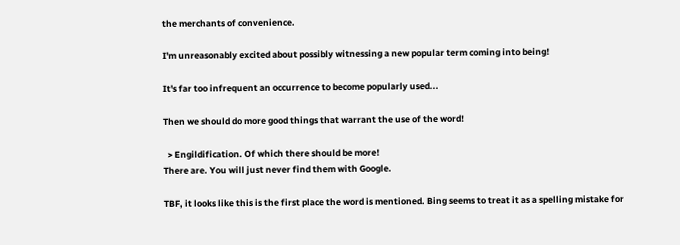the merchants of convenience.

I'm unreasonably excited about possibly witnessing a new popular term coming into being!

It's far too infrequent an occurrence to become popularly used...

Then we should do more good things that warrant the use of the word!

  > Engildification. Of which there should be more!
There are. You will just never find them with Google.

TBF, it looks like this is the first place the word is mentioned. Bing seems to treat it as a spelling mistake for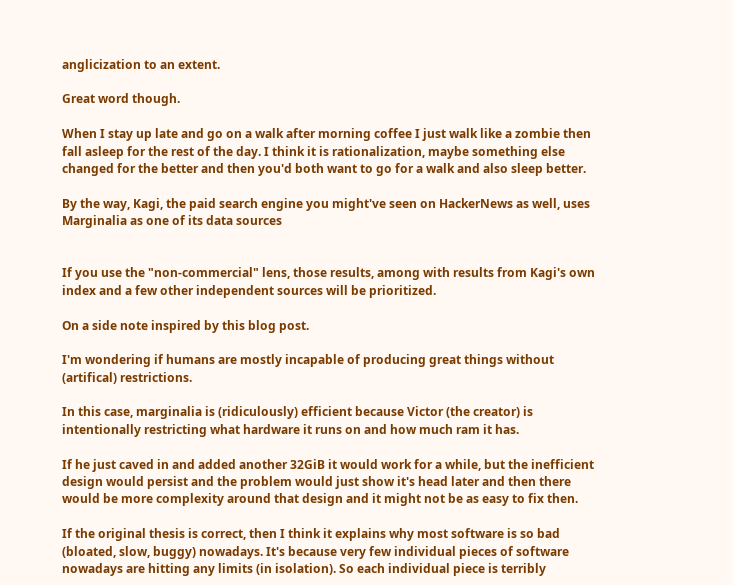anglicization to an extent.

Great word though.

When I stay up late and go on a walk after morning coffee I just walk like a zombie then fall asleep for the rest of the day. I think it is rationalization, maybe something else changed for the better and then you'd both want to go for a walk and also sleep better.

By the way, Kagi, the paid search engine you might've seen on HackerNews as well, uses Marginalia as one of its data sources


If you use the "non-commercial" lens, those results, among with results from Kagi's own index and a few other independent sources will be prioritized.

On a side note inspired by this blog post.

I'm wondering if humans are mostly incapable of producing great things without (artifical) restrictions.

In this case, marginalia is (ridiculously) efficient because Victor (the creator) is intentionally restricting what hardware it runs on and how much ram it has.

If he just caved in and added another 32GiB it would work for a while, but the inefficient design would persist and the problem would just show it's head later and then there would be more complexity around that design and it might not be as easy to fix then.

If the original thesis is correct, then I think it explains why most software is so bad (bloated, slow, buggy) nowadays. It's because very few individual pieces of software nowadays are hitting any limits (in isolation). So each individual piece is terribly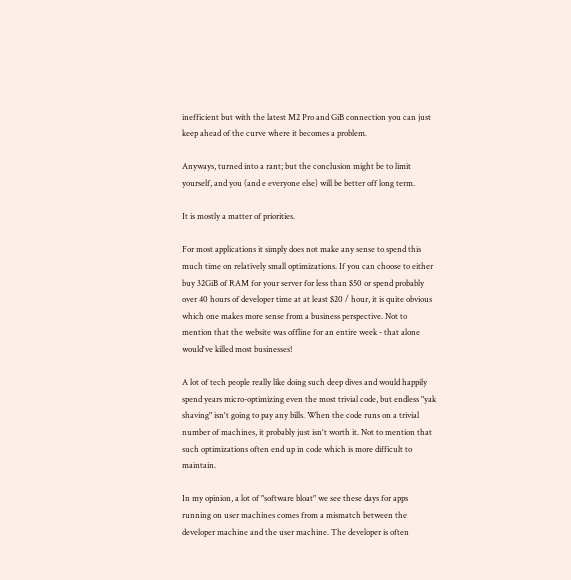inefficient but with the latest M2 Pro and GiB connection you can just keep ahead of the curve where it becomes a problem.

Anyways, turned into a rant; but the conclusion might be to limit yourself, and you (and e everyone else) will be better off long term.

It is mostly a matter of priorities.

For most applications it simply does not make any sense to spend this much time on relatively small optimizations. If you can choose to either buy 32GiB of RAM for your server for less than $50 or spend probably over 40 hours of developer time at at least $20 / hour, it is quite obvious which one makes more sense from a business perspective. Not to mention that the website was offline for an entire week - that alone would've killed most businesses!

A lot of tech people really like doing such deep dives and would happily spend years micro-optimizing even the most trivial code, but endless "yak shaving" isn't going to pay any bills. When the code runs on a trivial number of machines, it probably just isn't worth it. Not to mention that such optimizations often end up in code which is more difficult to maintain.

In my opinion, a lot of "software bloat" we see these days for apps running on user machines comes from a mismatch between the developer machine and the user machine. The developer is often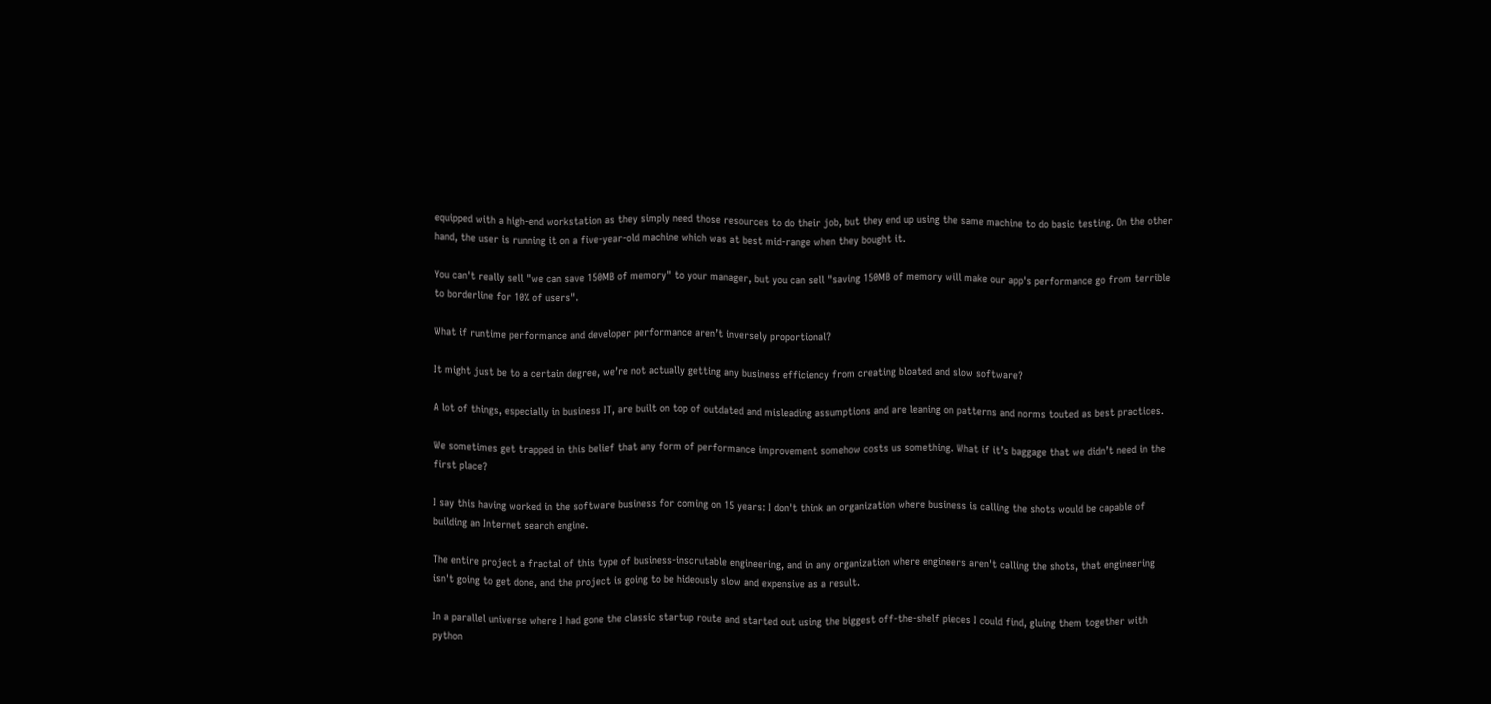equipped with a high-end workstation as they simply need those resources to do their job, but they end up using the same machine to do basic testing. On the other hand, the user is running it on a five-year-old machine which was at best mid-range when they bought it.

You can't really sell "we can save 150MB of memory" to your manager, but you can sell "saving 150MB of memory will make our app's performance go from terrible to borderline for 10% of users".

What if runtime performance and developer performance aren’t inversely proportional?

It might just be to a certain degree, we’re not actually getting any business efficiency from creating bloated and slow software?

A lot of things, especially in business IT, are built on top of outdated and misleading assumptions and are leaning on patterns and norms touted as best practices.

We sometimes get trapped in this belief that any form of performance improvement somehow costs us something. What if it’s baggage that we didn’t need in the first place?

I say this having worked in the software business for coming on 15 years: I don't think an organization where business is calling the shots would be capable of building an Internet search engine.

The entire project a fractal of this type of business-inscrutable engineering, and in any organization where engineers aren't calling the shots, that engineering isn't going to get done, and the project is going to be hideously slow and expensive as a result.

In a parallel universe where I had gone the classic startup route and started out using the biggest off-the-shelf pieces I could find, gluing them together with python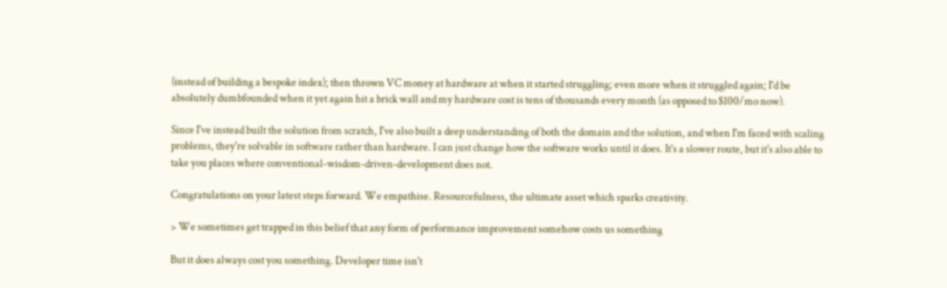(instead of building a bespoke index); then thrown VC money at hardware at when it started struggling; even more when it struggled again; I'd be absolutely dumbfounded when it yet again hit a brick wall and my hardware cost is tens of thousands every month (as opposed to $100/mo now).

Since I've instead built the solution from scratch, I've also built a deep understanding of both the domain and the solution, and when I'm faced with scaling problems, they're solvable in software rather than hardware. I can just change how the software works until it does. It's a slower route, but it's also able to take you places where conventional-wisdom-driven-development does not.

Congratulations on your latest steps forward. We empathise. Resourcefulness, the ultimate asset which sparks creativity.

> We sometimes get trapped in this belief that any form of performance improvement somehow costs us something

But it does always cost you something. Developer time isn't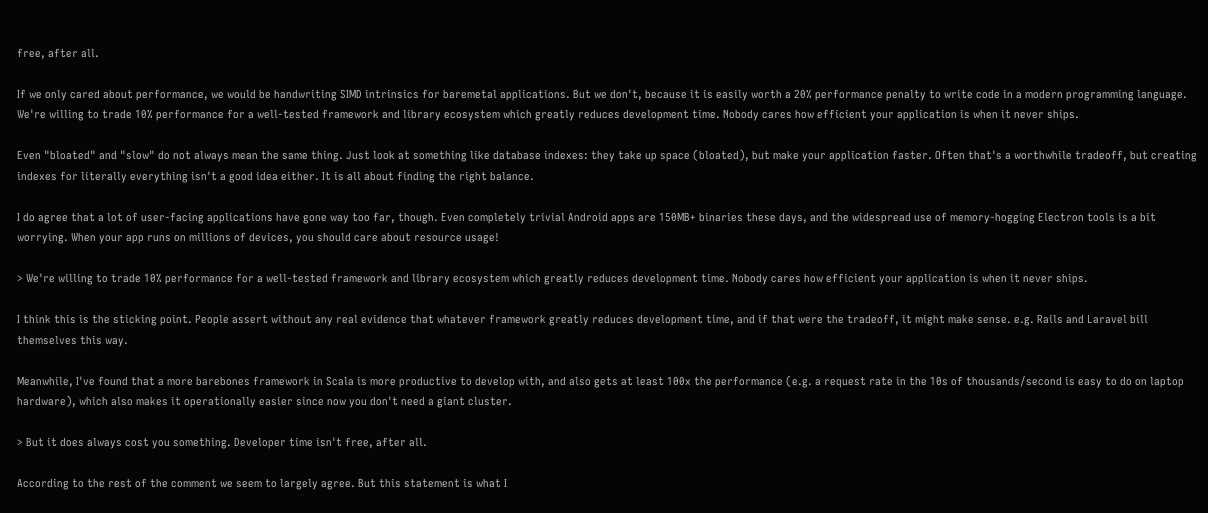free, after all.

If we only cared about performance, we would be handwriting SIMD intrinsics for baremetal applications. But we don't, because it is easily worth a 20% performance penalty to write code in a modern programming language. We're willing to trade 10% performance for a well-tested framework and library ecosystem which greatly reduces development time. Nobody cares how efficient your application is when it never ships.

Even "bloated" and "slow" do not always mean the same thing. Just look at something like database indexes: they take up space (bloated), but make your application faster. Often that's a worthwhile tradeoff, but creating indexes for literally everything isn't a good idea either. It is all about finding the right balance.

I do agree that a lot of user-facing applications have gone way too far, though. Even completely trivial Android apps are 150MB+ binaries these days, and the widespread use of memory-hogging Electron tools is a bit worrying. When your app runs on millions of devices, you should care about resource usage!

> We're willing to trade 10% performance for a well-tested framework and library ecosystem which greatly reduces development time. Nobody cares how efficient your application is when it never ships.

I think this is the sticking point. People assert without any real evidence that whatever framework greatly reduces development time, and if that were the tradeoff, it might make sense. e.g. Rails and Laravel bill themselves this way.

Meanwhile, I've found that a more barebones framework in Scala is more productive to develop with, and also gets at least 100x the performance (e.g. a request rate in the 10s of thousands/second is easy to do on laptop hardware), which also makes it operationally easier since now you don't need a giant cluster.

> But it does always cost you something. Developer time isn't free, after all.

According to the rest of the comment we seem to largely agree. But this statement is what I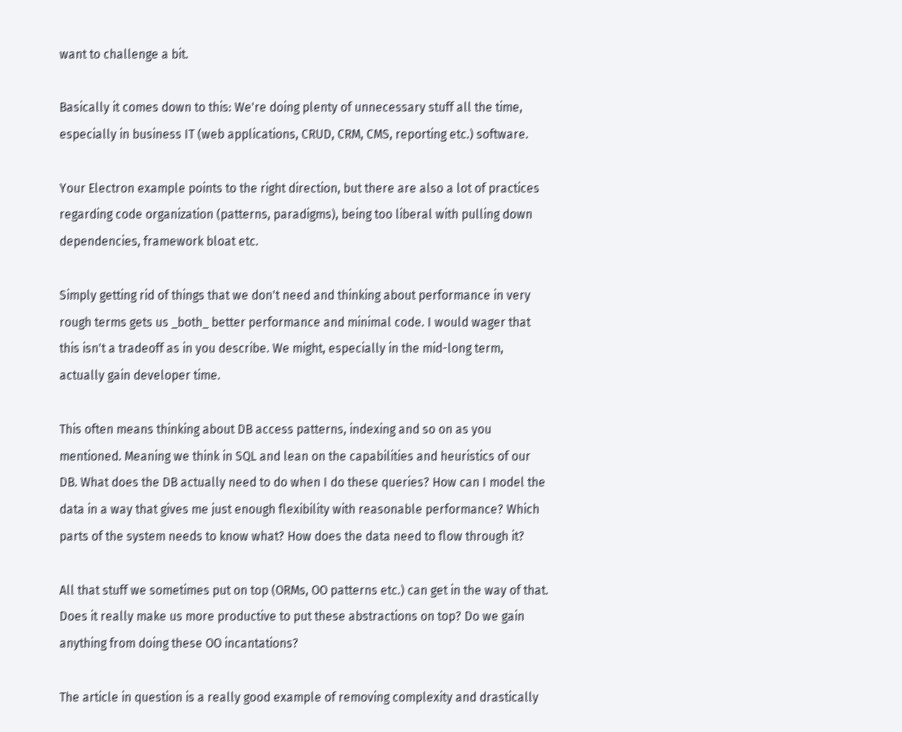want to challenge a bit.

Basically it comes down to this: We're doing plenty of unnecessary stuff all the time, especially in business IT (web applications, CRUD, CRM, CMS, reporting etc.) software.

Your Electron example points to the right direction, but there are also a lot of practices regarding code organization (patterns, paradigms), being too liberal with pulling down dependencies, framework bloat etc.

Simply getting rid of things that we don't need and thinking about performance in very rough terms gets us _both_ better performance and minimal code. I would wager that this isn't a tradeoff as in you describe. We might, especially in the mid-long term, actually gain developer time.

This often means thinking about DB access patterns, indexing and so on as you mentioned. Meaning we think in SQL and lean on the capabilities and heuristics of our DB. What does the DB actually need to do when I do these queries? How can I model the data in a way that gives me just enough flexibility with reasonable performance? Which parts of the system needs to know what? How does the data need to flow through it?

All that stuff we sometimes put on top (ORMs, OO patterns etc.) can get in the way of that. Does it really make us more productive to put these abstractions on top? Do we gain anything from doing these OO incantations?

The article in question is a really good example of removing complexity and drastically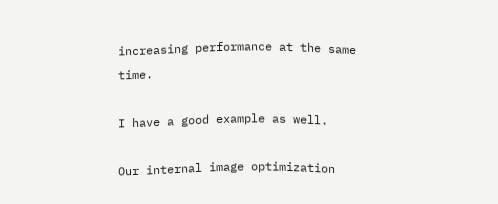increasing performance at the same time.

I have a good example as well.

Our internal image optimization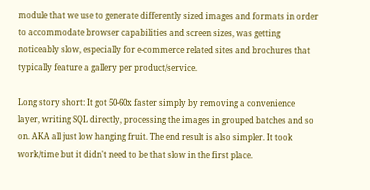module that we use to generate differently sized images and formats in order to accommodate browser capabilities and screen sizes, was getting noticeably slow, especially for e-commerce related sites and brochures that typically feature a gallery per product/service.

Long story short: It got 50-60x faster simply by removing a convenience layer, writing SQL directly, processing the images in grouped batches and so on. AKA all just low hanging fruit. The end result is also simpler. It took work/time but it didn't need to be that slow in the first place.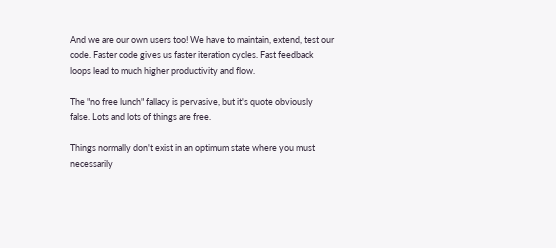And we are our own users too! We have to maintain, extend, test our code. Faster code gives us faster iteration cycles. Fast feedback loops lead to much higher productivity and flow.

The "no free lunch" fallacy is pervasive, but it's quote obviously false. Lots and lots of things are free.

Things normally don't exist in an optimum state where you must necessarily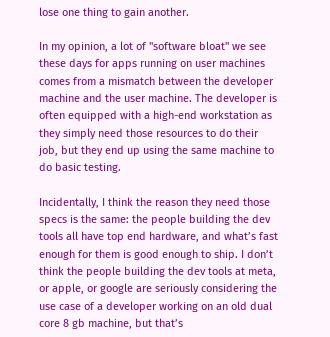lose one thing to gain another.

In my opinion, a lot of "software bloat" we see these days for apps running on user machines comes from a mismatch between the developer machine and the user machine. The developer is often equipped with a high-end workstation as they simply need those resources to do their job, but they end up using the same machine to do basic testing.

Incidentally, I think the reason they need those specs is the same: the people building the dev tools all have top end hardware, and what’s fast enough for them is good enough to ship. I don’t think the people building the dev tools at meta, or apple, or google are seriously considering the use case of a developer working on an old dual core 8 gb machine, but that’s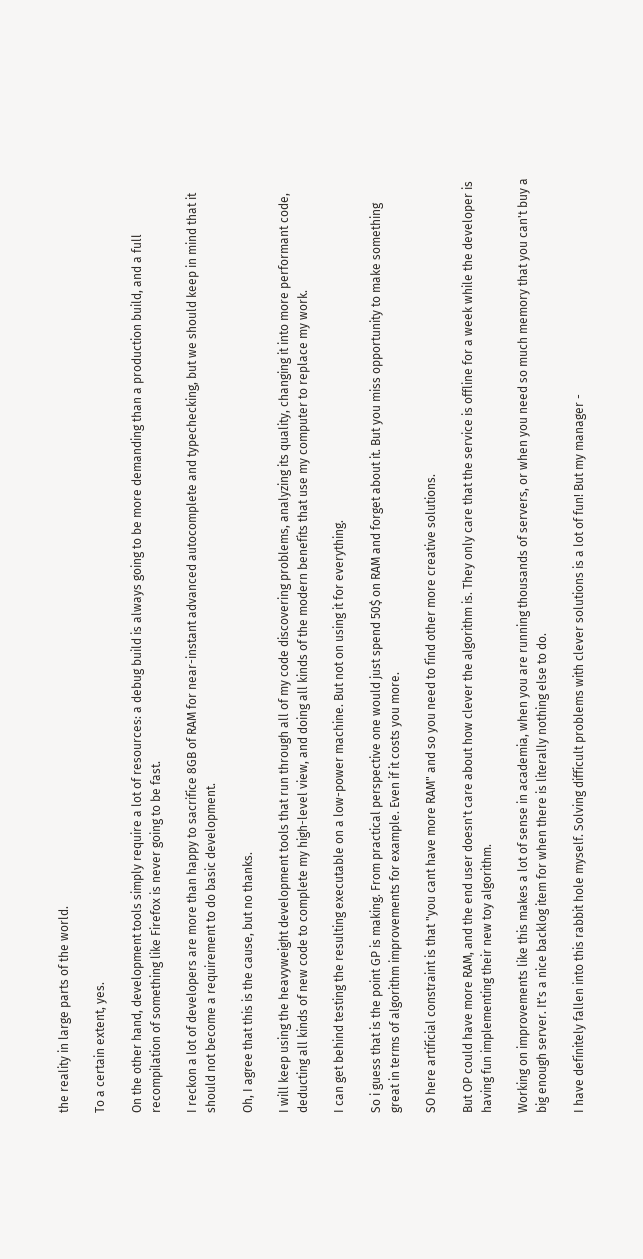the reality in large parts of the world.

To a certain extent, yes.

On the other hand, development tools simply require a lot of resources: a debug build is always going to be more demanding than a production build, and a full recompilation of something like Firefox is never going to be fast.

I reckon a lot of developers are more than happy to sacrifice 8GB of RAM for near-instant advanced autocomplete and typechecking, but we should keep in mind that it should not become a requirement to do basic development.

Oh, I agree that this is the cause, but no thanks.

I will keep using the heavyweight development tools that run through all of my code discovering problems, analyzing its quality, changing it into more performant code, deducting all kinds of new code to complete my high-level view, and doing all kinds of the modern benefits that use my computer to replace my work.

I can get behind testing the resulting executable on a low-power machine. But not on using it for everything.

So i guess that is the point GP is making. From practical perspective one would just spend 50$ on RAM and forget about it. But you miss opportunity to make something great in terms of algorithm improvements for example. Even if it costs you more.

SO here artificial constraint is that "you cant have more RAM" and so you need to find other more creative solutions.

But OP could have more RAM, and the end user doesn't care about how clever the algorithm is. They only care that the service is offline for a week while the developer is having fun implementing their new toy algorithm.

Working on improvements like this makes a lot of sense in academia, when you are running thousands of servers, or when you need so much memory that you can't buy a big enough server. It's a nice backlog item for when there is literally nothing else to do.

I have definitely fallen into this rabbit hole myself. Solving difficult problems with clever solutions is a lot of fun! But my manager -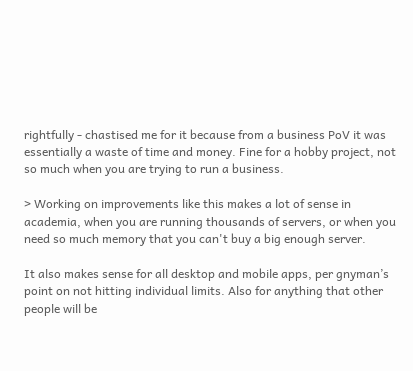rightfully - chastised me for it because from a business PoV it was essentially a waste of time and money. Fine for a hobby project, not so much when you are trying to run a business.

> Working on improvements like this makes a lot of sense in academia, when you are running thousands of servers, or when you need so much memory that you can't buy a big enough server.

It also makes sense for all desktop and mobile apps, per gnyman’s point on not hitting individual limits. Also for anything that other people will be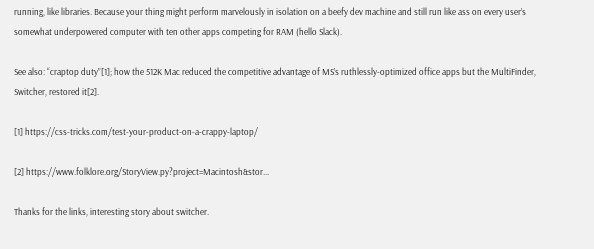running, like libraries. Because your thing might perform marvelously in isolation on a beefy dev machine and still run like ass on every user’s somewhat underpowered computer with ten other apps competing for RAM (hello Slack).

See also: “craptop duty”[1]; how the 512K Mac reduced the competitive advantage of MS’s ruthlessly-optimized office apps but the MultiFinder, Switcher, restored it[2].

[1] https://css-tricks.com/test-your-product-on-a-crappy-laptop/

[2] https://www.folklore.org/StoryView.py?project=Macintosh&stor...

Thanks for the links, interesting story about switcher.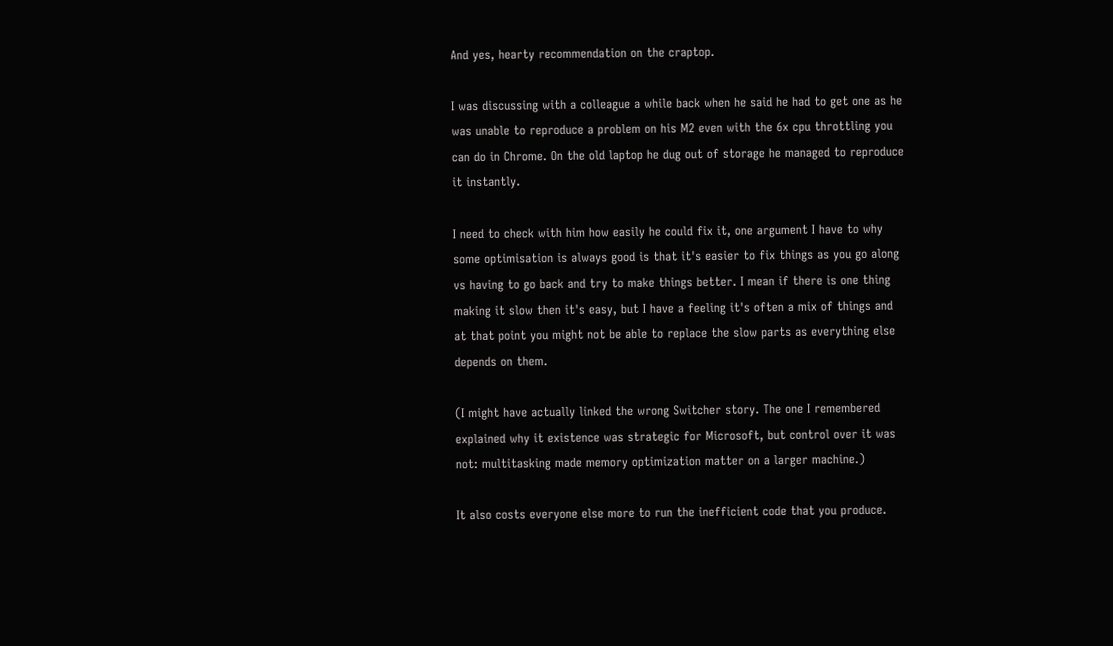And yes, hearty recommendation on the craptop.

I was discussing with a colleague a while back when he said he had to get one as he was unable to reproduce a problem on his M2 even with the 6x cpu throttling you can do in Chrome. On the old laptop he dug out of storage he managed to reproduce it instantly.

I need to check with him how easily he could fix it, one argument I have to why some optimisation is always good is that it's easier to fix things as you go along vs having to go back and try to make things better. I mean if there is one thing making it slow then it's easy, but I have a feeling it's often a mix of things and at that point you might not be able to replace the slow parts as everything else depends on them.

(I might have actually linked the wrong Switcher story. The one I remembered explained why it existence was strategic for Microsoft, but control over it was not: multitasking made memory optimization matter on a larger machine.)

It also costs everyone else more to run the inefficient code that you produce.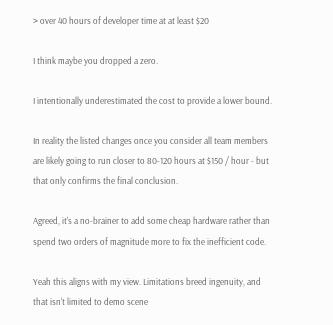> over 40 hours of developer time at at least $20

I think maybe you dropped a zero.

I intentionally underestimated the cost to provide a lower bound.

In reality the listed changes once you consider all team members are likely going to run closer to 80-120 hours at $150 / hour - but that only confirms the final conclusion.

Agreed, it's a no-brainer to add some cheap hardware rather than spend two orders of magnitude more to fix the inefficient code.

Yeah this aligns with my view. Limitations breed ingenuity, and that isn't limited to demo scene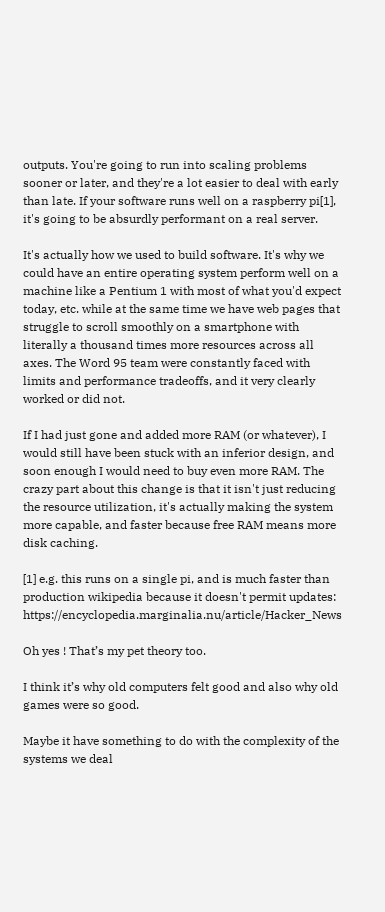outputs. You're going to run into scaling problems sooner or later, and they're a lot easier to deal with early than late. If your software runs well on a raspberry pi[1], it's going to be absurdly performant on a real server.

It's actually how we used to build software. It's why we could have an entire operating system perform well on a machine like a Pentium 1 with most of what you'd expect today, etc. while at the same time we have web pages that struggle to scroll smoothly on a smartphone with literally a thousand times more resources across all axes. The Word 95 team were constantly faced with limits and performance tradeoffs, and it very clearly worked or did not.

If I had just gone and added more RAM (or whatever), I would still have been stuck with an inferior design, and soon enough I would need to buy even more RAM. The crazy part about this change is that it isn't just reducing the resource utilization, it's actually making the system more capable, and faster because free RAM means more disk caching.

[1] e.g. this runs on a single pi, and is much faster than production wikipedia because it doesn't permit updates: https://encyclopedia.marginalia.nu/article/Hacker_News

Oh yes ! That’s my pet theory too.

I think it’s why old computers felt good and also why old games were so good.

Maybe it have something to do with the complexity of the systems we deal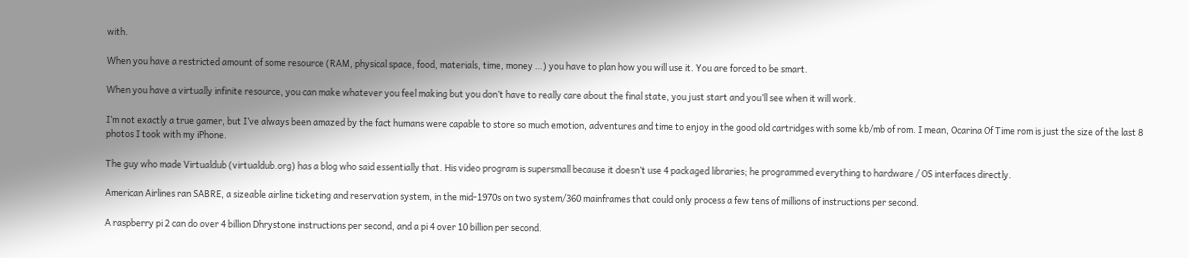with.

When you have a restricted amount of some resource (RAM, physical space, food, materials, time, money …) you have to plan how you will use it. You are forced to be smart.

When you have a virtually infinite resource, you can make whatever you feel making but you don’t have to really care about the final state, you just start and you’ll see when it will work.

I’m not exactly a true gamer, but I’ve always been amazed by the fact humans were capable to store so much emotion, adventures and time to enjoy in the good old cartridges with some kb/mb of rom. I mean, Ocarina Of Time rom is just the size of the last 8 photos I took with my iPhone.

The guy who made Virtualdub (virtualdub.org) has a blog who said essentially that. His video program is supersmall because it doesn’t use 4 packaged libraries; he programmed everything to hardware / OS interfaces directly.

American Airlines ran SABRE, a sizeable airline ticketing and reservation system, in the mid-1970s on two system/360 mainframes that could only process a few tens of millions of instructions per second.

A raspberry pi 2 can do over 4 billion Dhrystone instructions per second, and a pi 4 over 10 billion per second.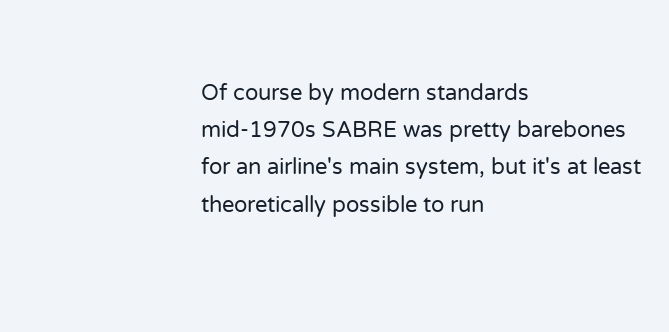Of course by modern standards mid-1970s SABRE was pretty barebones for an airline's main system, but it's at least theoretically possible to run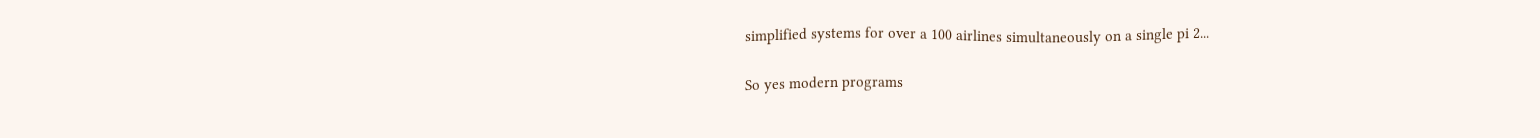simplified systems for over a 100 airlines simultaneously on a single pi 2...

So yes modern programs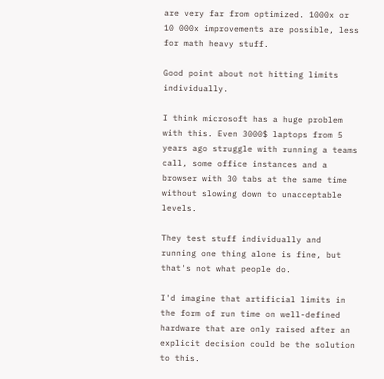are very far from optimized. 1000x or 10 000x improvements are possible, less for math heavy stuff.

Good point about not hitting limits individually.

I think microsoft has a huge problem with this. Even 3000$ laptops from 5 years ago struggle with running a teams call, some office instances and a browser with 30 tabs at the same time without slowing down to unacceptable levels.

They test stuff individually and running one thing alone is fine, but that's not what people do.

I'd imagine that artificial limits in the form of run time on well-defined hardware that are only raised after an explicit decision could be the solution to this.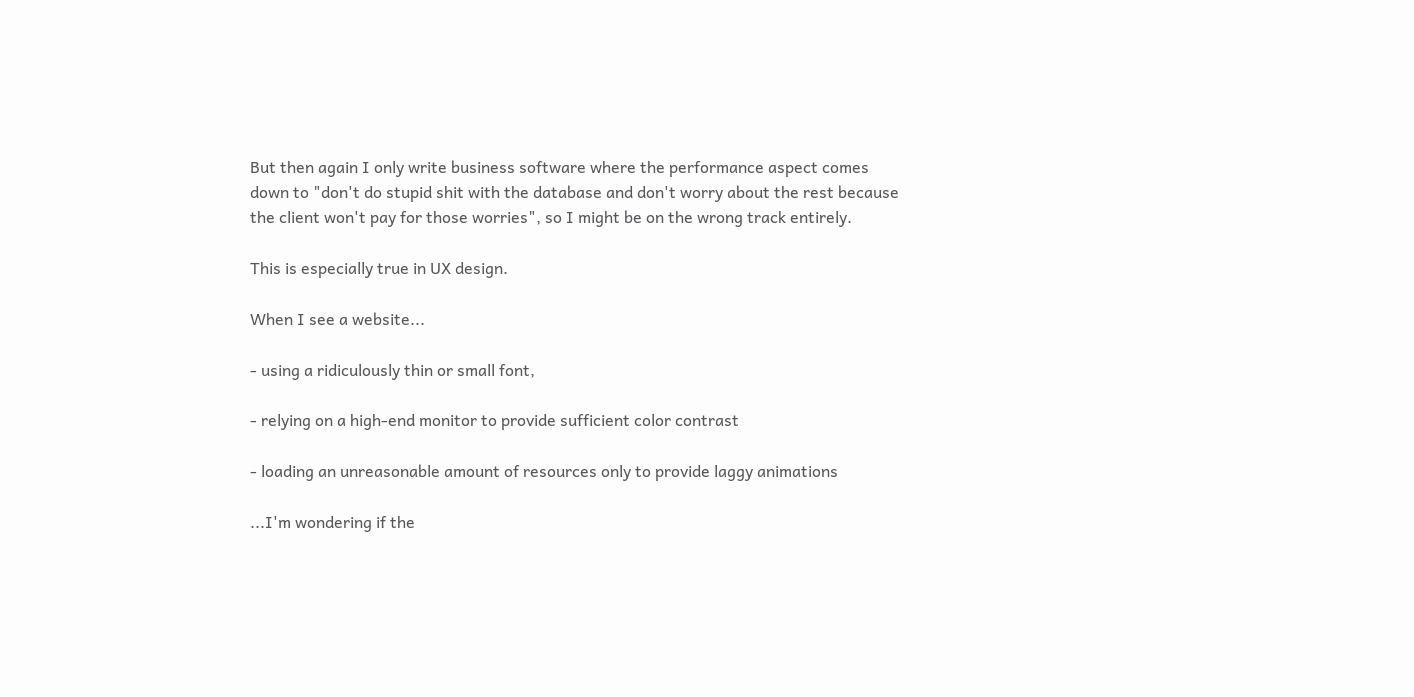But then again I only write business software where the performance aspect comes down to "don't do stupid shit with the database and don't worry about the rest because the client won't pay for those worries", so I might be on the wrong track entirely.

This is especially true in UX design.

When I see a website...

- using a ridiculously thin or small font,

- relying on a high-end monitor to provide sufficient color contrast

- loading an unreasonable amount of resources only to provide laggy animations

...I'm wondering if the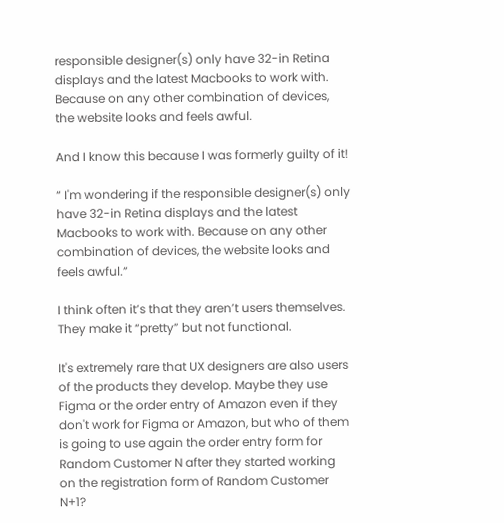responsible designer(s) only have 32-in Retina displays and the latest Macbooks to work with. Because on any other combination of devices, the website looks and feels awful.

And I know this because I was formerly guilty of it!

“ I'm wondering if the responsible designer(s) only have 32-in Retina displays and the latest Macbooks to work with. Because on any other combination of devices, the website looks and feels awful.”

I think often it’s that they aren’t users themselves. They make it “pretty” but not functional.

It's extremely rare that UX designers are also users of the products they develop. Maybe they use Figma or the order entry of Amazon even if they don't work for Figma or Amazon, but who of them is going to use again the order entry form for Random Customer N after they started working on the registration form of Random Customer N+1?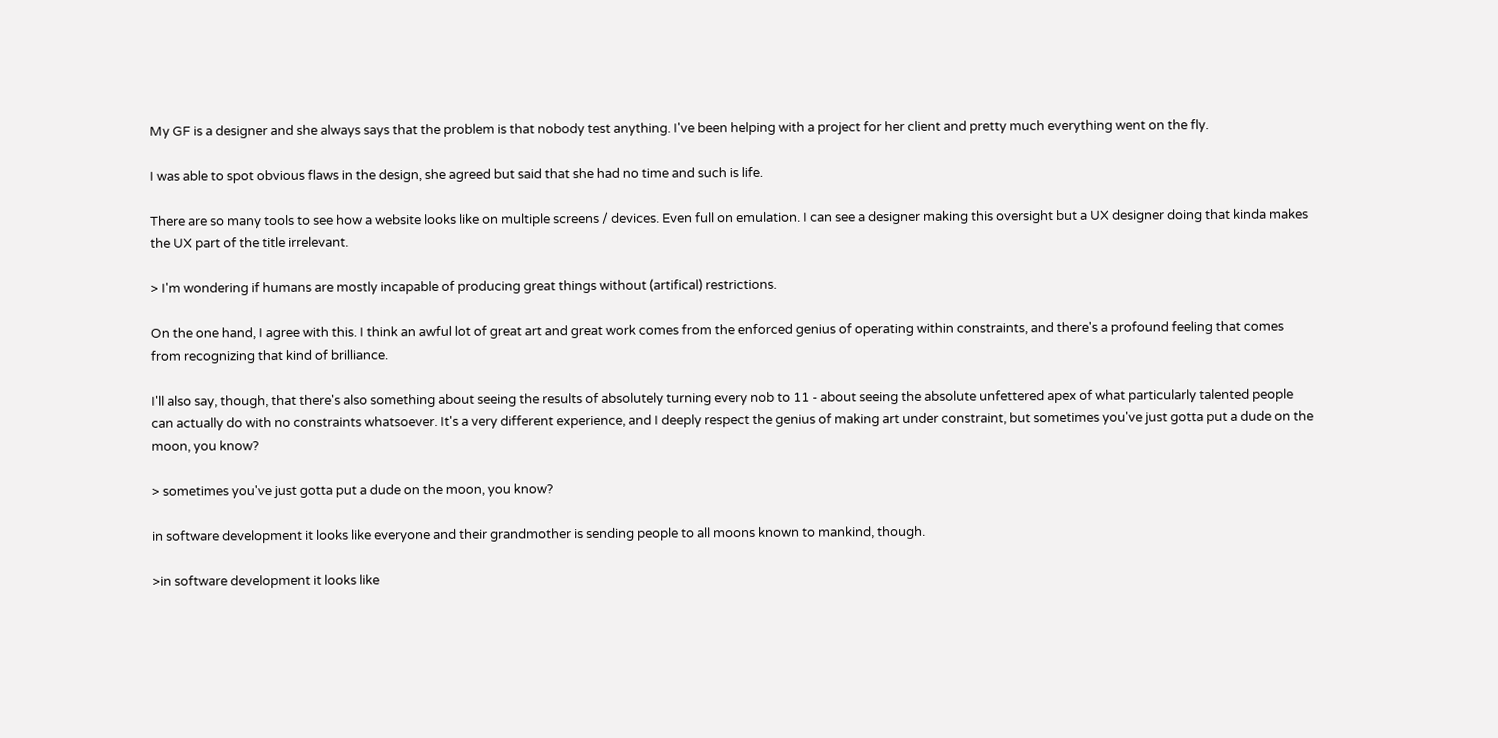My GF is a designer and she always says that the problem is that nobody test anything. I've been helping with a project for her client and pretty much everything went on the fly.

I was able to spot obvious flaws in the design, she agreed but said that she had no time and such is life.

There are so many tools to see how a website looks like on multiple screens / devices. Even full on emulation. I can see a designer making this oversight but a UX designer doing that kinda makes the UX part of the title irrelevant.

> I'm wondering if humans are mostly incapable of producing great things without (artifical) restrictions.

On the one hand, I agree with this. I think an awful lot of great art and great work comes from the enforced genius of operating within constraints, and there's a profound feeling that comes from recognizing that kind of brilliance.

I'll also say, though, that there's also something about seeing the results of absolutely turning every nob to 11 - about seeing the absolute unfettered apex of what particularly talented people can actually do with no constraints whatsoever. It's a very different experience, and I deeply respect the genius of making art under constraint, but sometimes you've just gotta put a dude on the moon, you know?

> sometimes you've just gotta put a dude on the moon, you know?

in software development it looks like everyone and their grandmother is sending people to all moons known to mankind, though.

>in software development it looks like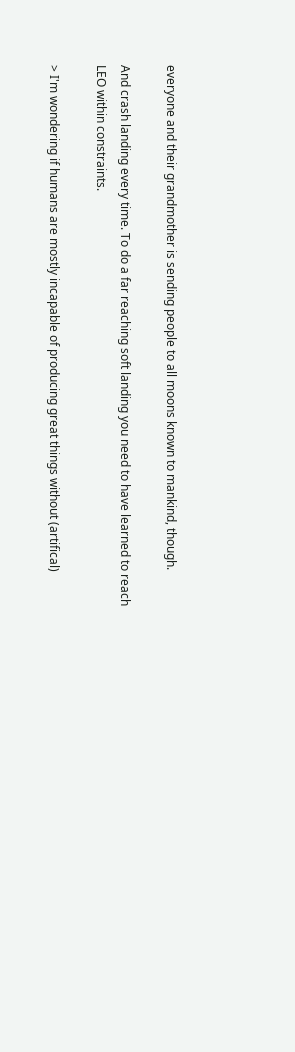everyone and their grandmother is sending people to all moons known to mankind, though.

And crash landing every time. To do a far reaching soft landing you need to have learned to reach LEO within constraints.

> I'm wondering if humans are mostly incapable of producing great things without (artifical)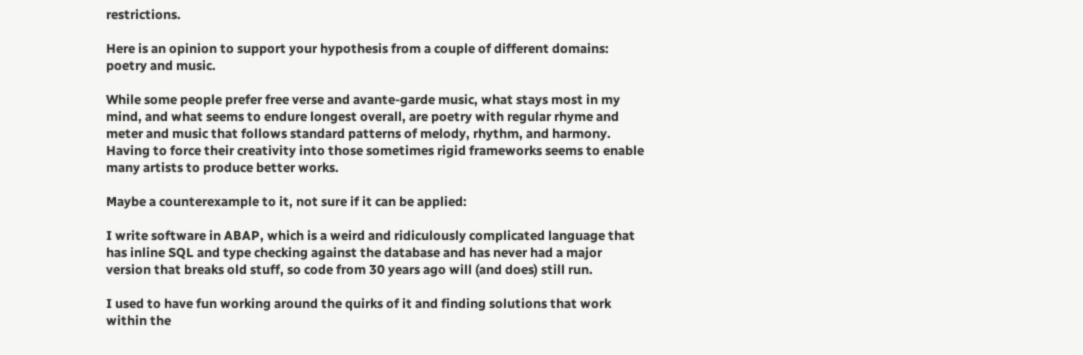restrictions.

Here is an opinion to support your hypothesis from a couple of different domains: poetry and music.

While some people prefer free verse and avante-garde music, what stays most in my mind, and what seems to endure longest overall, are poetry with regular rhyme and meter and music that follows standard patterns of melody, rhythm, and harmony. Having to force their creativity into those sometimes rigid frameworks seems to enable many artists to produce better works.

Maybe a counterexample to it, not sure if it can be applied:

I write software in ABAP, which is a weird and ridiculously complicated language that has inline SQL and type checking against the database and has never had a major version that breaks old stuff, so code from 30 years ago will (and does) still run.

I used to have fun working around the quirks of it and finding solutions that work within the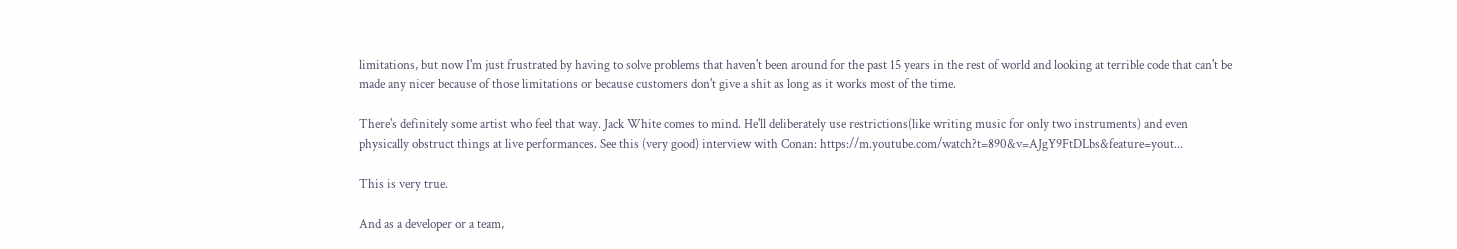limitations, but now I'm just frustrated by having to solve problems that haven't been around for the past 15 years in the rest of world and looking at terrible code that can't be made any nicer because of those limitations or because customers don't give a shit as long as it works most of the time.

There's definitely some artist who feel that way. Jack White comes to mind. He'll deliberately use restrictions(like writing music for only two instruments) and even physically obstruct things at live performances. See this (very good) interview with Conan: https://m.youtube.com/watch?t=890&v=AJgY9FtDLbs&feature=yout...

This is very true.

And as a developer or a team,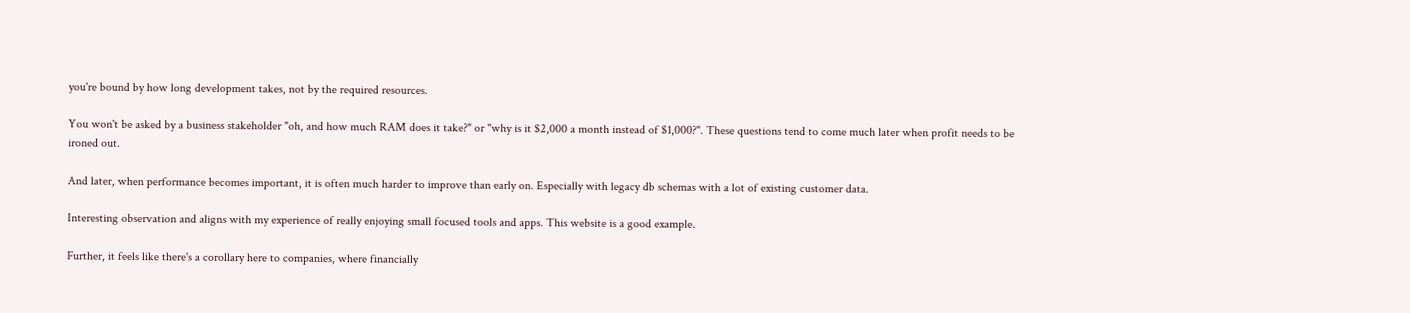you're bound by how long development takes, not by the required resources.

You won't be asked by a business stakeholder "oh, and how much RAM does it take?" or "why is it $2,000 a month instead of $1,000?". These questions tend to come much later when profit needs to be ironed out.

And later, when performance becomes important, it is often much harder to improve than early on. Especially with legacy db schemas with a lot of existing customer data.

Interesting observation and aligns with my experience of really enjoying small focused tools and apps. This website is a good example.

Further, it feels like there's a corollary here to companies, where financially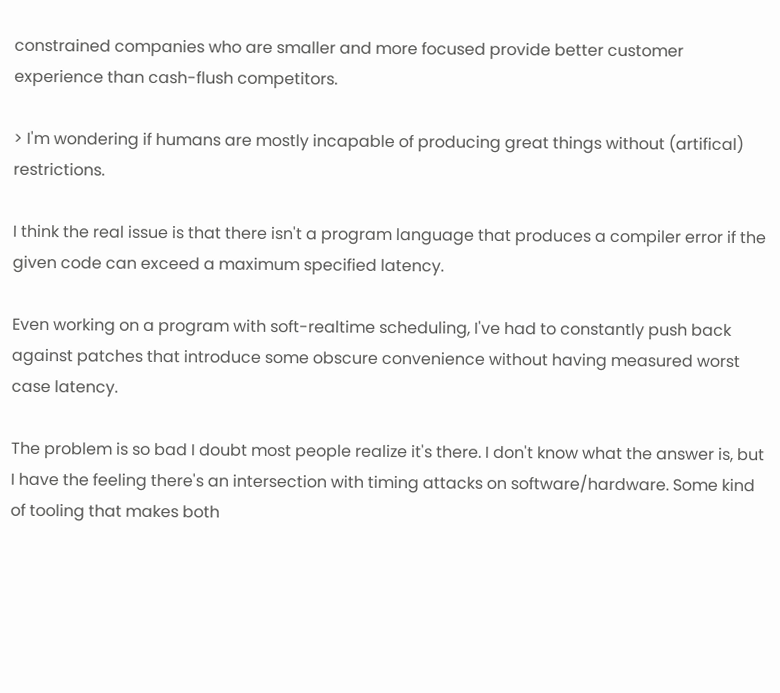constrained companies who are smaller and more focused provide better customer experience than cash-flush competitors.

> I'm wondering if humans are mostly incapable of producing great things without (artifical) restrictions.

I think the real issue is that there isn't a program language that produces a compiler error if the given code can exceed a maximum specified latency.

Even working on a program with soft-realtime scheduling, I've had to constantly push back against patches that introduce some obscure convenience without having measured worst case latency.

The problem is so bad I doubt most people realize it's there. I don't know what the answer is, but I have the feeling there's an intersection with timing attacks on software/hardware. Some kind of tooling that makes both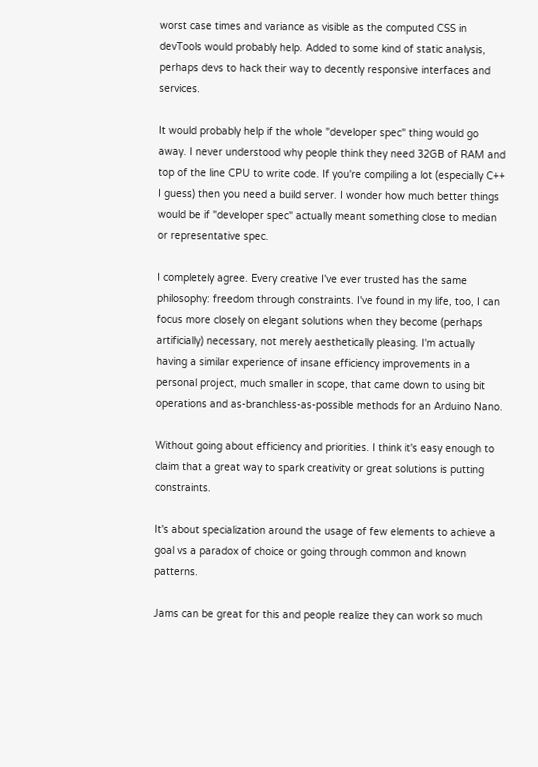worst case times and variance as visible as the computed CSS in devTools would probably help. Added to some kind of static analysis, perhaps devs to hack their way to decently responsive interfaces and services.

It would probably help if the whole "developer spec" thing would go away. I never understood why people think they need 32GB of RAM and top of the line CPU to write code. If you're compiling a lot (especially C++ I guess) then you need a build server. I wonder how much better things would be if "developer spec" actually meant something close to median or representative spec.

I completely agree. Every creative I've ever trusted has the same philosophy: freedom through constraints. I've found in my life, too, I can focus more closely on elegant solutions when they become (perhaps artificially) necessary, not merely aesthetically pleasing. I'm actually having a similar experience of insane efficiency improvements in a personal project, much smaller in scope, that came down to using bit operations and as-branchless-as-possible methods for an Arduino Nano.

Without going about efficiency and priorities. I think it's easy enough to claim that a great way to spark creativity or great solutions is putting constraints.

It's about specialization around the usage of few elements to achieve a goal vs a paradox of choice or going through common and known patterns.

Jams can be great for this and people realize they can work so much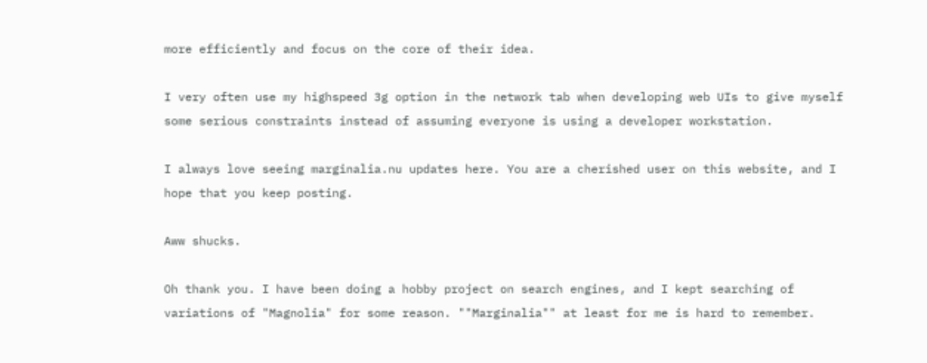more efficiently and focus on the core of their idea.

I very often use my highspeed 3g option in the network tab when developing web UIs to give myself some serious constraints instead of assuming everyone is using a developer workstation.

I always love seeing marginalia.nu updates here. You are a cherished user on this website, and I hope that you keep posting.

Aww shucks.

Oh thank you. I have been doing a hobby project on search engines, and I kept searching of variations of "Magnolia" for some reason. ""Marginalia"" at least for me is hard to remember.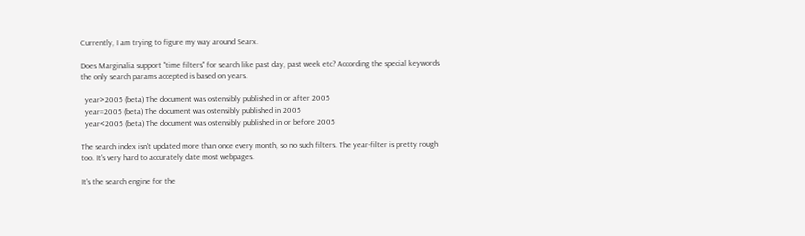Currently, I am trying to figure my way around Searx.

Does Marginalia support "time filters" for search like past day, past week etc? According the special keywords the only search params accepted is based on years.

  year>2005 (beta) The document was ostensibly published in or after 2005
  year=2005 (beta) The document was ostensibly published in 2005
  year<2005 (beta) The document was ostensibly published in or before 2005

The search index isn't updated more than once every month, so no such filters. The year-filter is pretty rough too. It's very hard to accurately date most webpages.

It's the search engine for the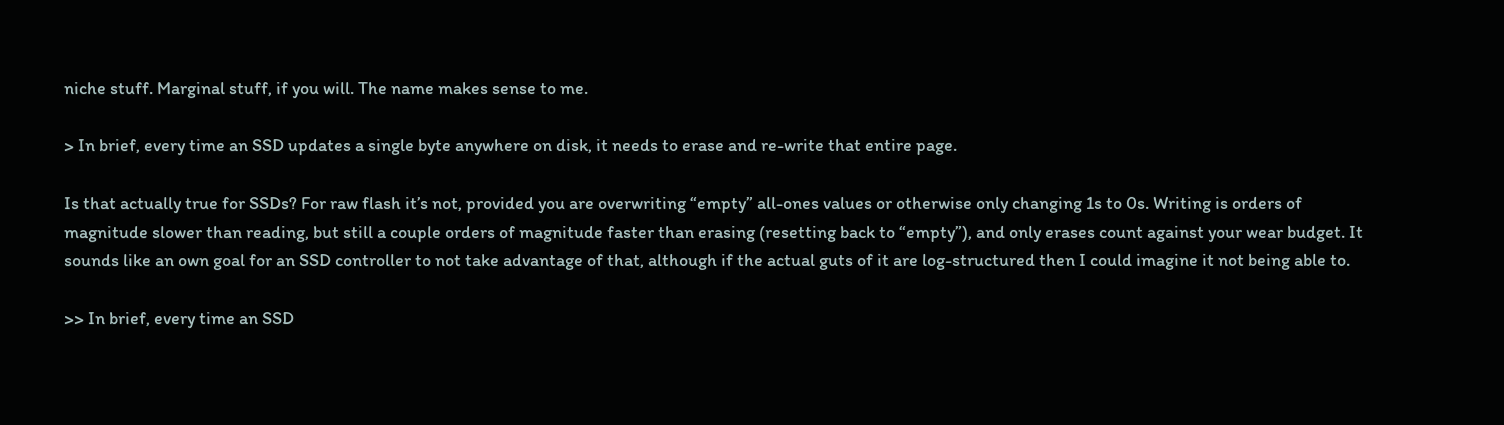niche stuff. Marginal stuff, if you will. The name makes sense to me.

> In brief, every time an SSD updates a single byte anywhere on disk, it needs to erase and re-write that entire page.

Is that actually true for SSDs? For raw flash it’s not, provided you are overwriting “empty” all-ones values or otherwise only changing 1s to 0s. Writing is orders of magnitude slower than reading, but still a couple orders of magnitude faster than erasing (resetting back to “empty”), and only erases count against your wear budget. It sounds like an own goal for an SSD controller to not take advantage of that, although if the actual guts of it are log-structured then I could imagine it not being able to.

>> In brief, every time an SSD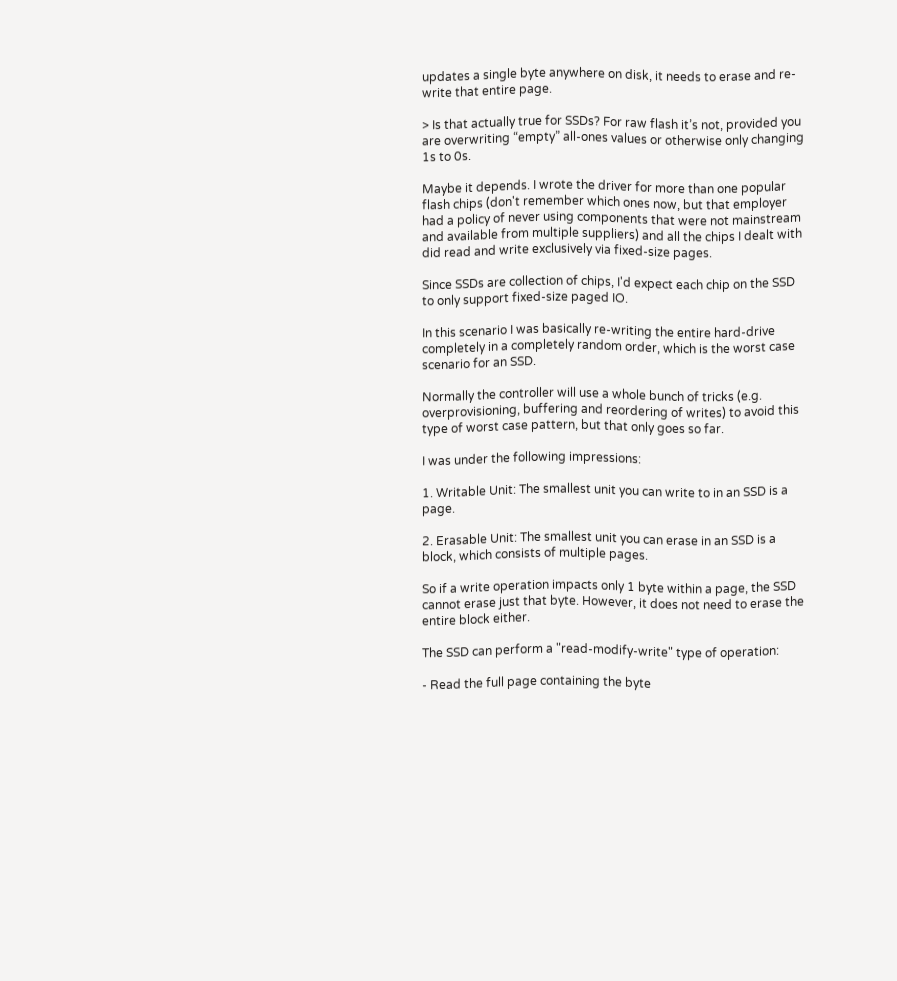updates a single byte anywhere on disk, it needs to erase and re-write that entire page.

> Is that actually true for SSDs? For raw flash it’s not, provided you are overwriting “empty” all-ones values or otherwise only changing 1s to 0s.

Maybe it depends. I wrote the driver for more than one popular flash chips (don't remember which ones now, but that employer had a policy of never using components that were not mainstream and available from multiple suppliers) and all the chips I dealt with did read and write exclusively via fixed-size pages.

Since SSDs are collection of chips, I'd expect each chip on the SSD to only support fixed-size paged IO.

In this scenario I was basically re-writing the entire hard-drive completely in a completely random order, which is the worst case scenario for an SSD.

Normally the controller will use a whole bunch of tricks (e.g. overprovisioning, buffering and reordering of writes) to avoid this type of worst case pattern, but that only goes so far.

I was under the following impressions:

1. Writable Unit: The smallest unit you can write to in an SSD is a page.

2. Erasable Unit: The smallest unit you can erase in an SSD is a block, which consists of multiple pages.

So if a write operation impacts only 1 byte within a page, the SSD cannot erase just that byte. However, it does not need to erase the entire block either.

The SSD can perform a "read-modify-write" type of operation:

- Read the full page containing the byte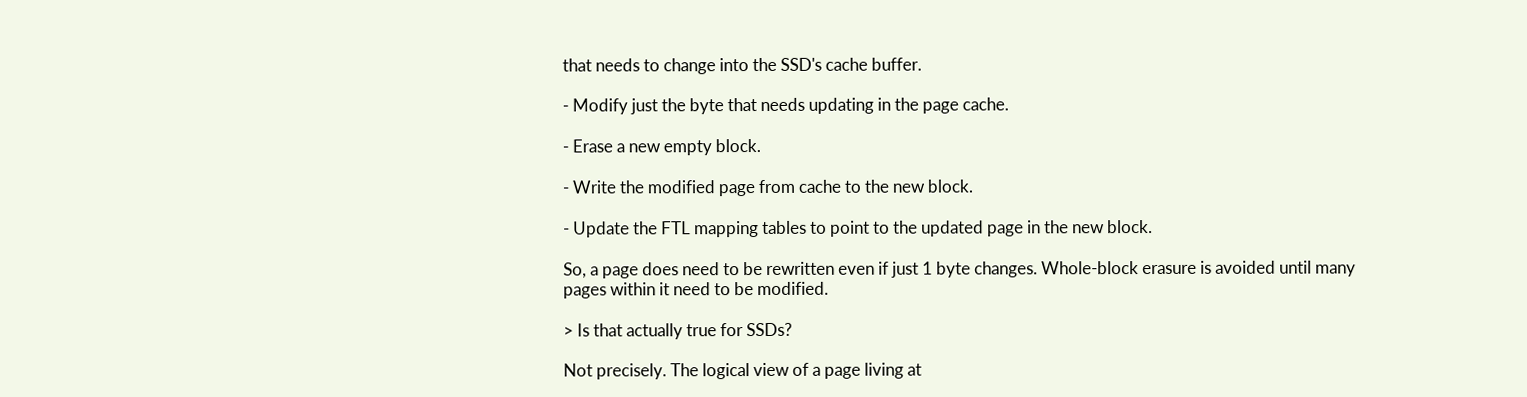that needs to change into the SSD's cache buffer.

- Modify just the byte that needs updating in the page cache.

- Erase a new empty block.

- Write the modified page from cache to the new block.

- Update the FTL mapping tables to point to the updated page in the new block.

So, a page does need to be rewritten even if just 1 byte changes. Whole-block erasure is avoided until many pages within it need to be modified.

> Is that actually true for SSDs?

Not precisely. The logical view of a page living at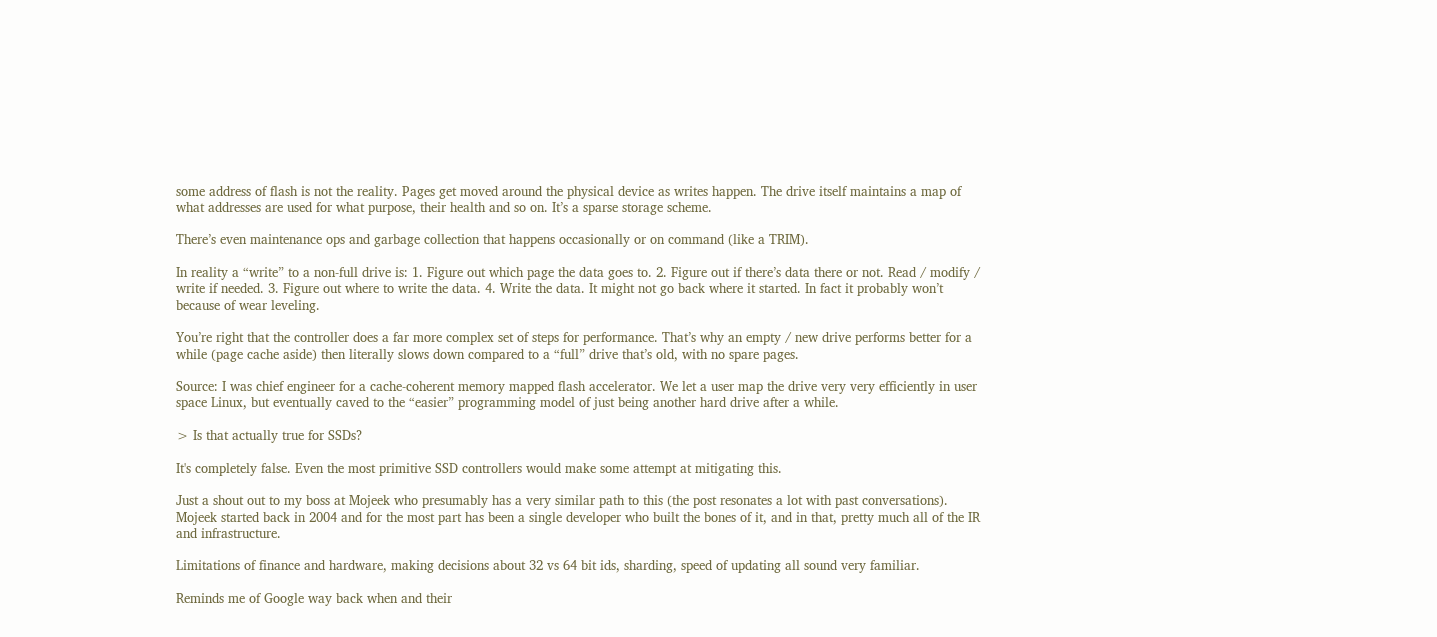some address of flash is not the reality. Pages get moved around the physical device as writes happen. The drive itself maintains a map of what addresses are used for what purpose, their health and so on. It’s a sparse storage scheme.

There’s even maintenance ops and garbage collection that happens occasionally or on command (like a TRIM).

In reality a “write” to a non-full drive is: 1. Figure out which page the data goes to. 2. Figure out if there’s data there or not. Read / modify / write if needed. 3. Figure out where to write the data. 4. Write the data. It might not go back where it started. In fact it probably won’t because of wear leveling.

You’re right that the controller does a far more complex set of steps for performance. That’s why an empty / new drive performs better for a while (page cache aside) then literally slows down compared to a “full” drive that’s old, with no spare pages.

Source: I was chief engineer for a cache-coherent memory mapped flash accelerator. We let a user map the drive very very efficiently in user space Linux, but eventually caved to the “easier” programming model of just being another hard drive after a while.

> Is that actually true for SSDs?

It's completely false. Even the most primitive SSD controllers would make some attempt at mitigating this.

Just a shout out to my boss at Mojeek who presumably has a very similar path to this (the post resonates a lot with past conversations). Mojeek started back in 2004 and for the most part has been a single developer who built the bones of it, and in that, pretty much all of the IR and infrastructure.

Limitations of finance and hardware, making decisions about 32 vs 64 bit ids, sharding, speed of updating all sound very familiar.

Reminds me of Google way back when and their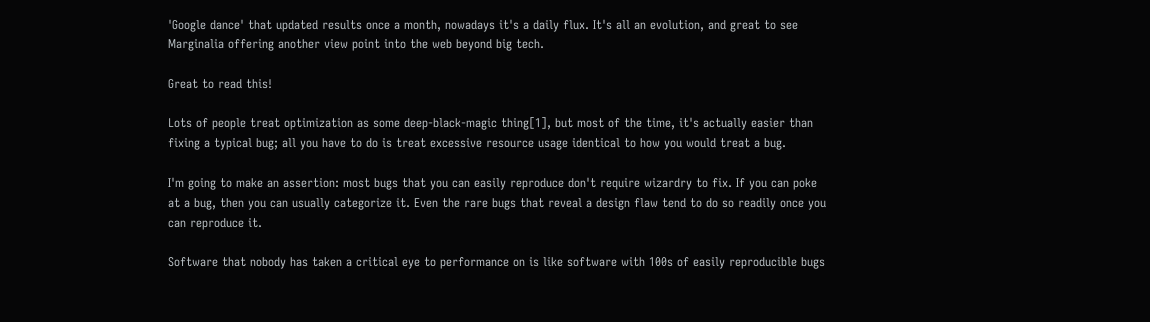'Google dance' that updated results once a month, nowadays it's a daily flux. It's all an evolution, and great to see Marginalia offering another view point into the web beyond big tech.

Great to read this!

Lots of people treat optimization as some deep-black-magic thing[1], but most of the time, it's actually easier than fixing a typical bug; all you have to do is treat excessive resource usage identical to how you would treat a bug.

I'm going to make an assertion: most bugs that you can easily reproduce don't require wizardry to fix. If you can poke at a bug, then you can usually categorize it. Even the rare bugs that reveal a design flaw tend to do so readily once you can reproduce it.

Software that nobody has taken a critical eye to performance on is like software with 100s of easily reproducible bugs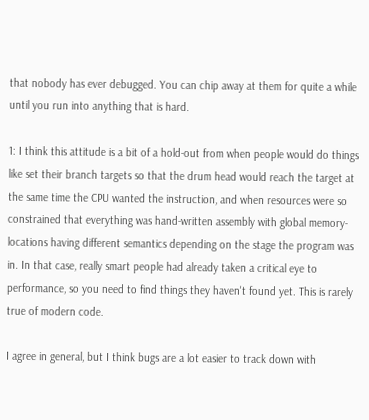that nobody has ever debugged. You can chip away at them for quite a while until you run into anything that is hard.

1: I think this attitude is a bit of a hold-out from when people would do things like set their branch targets so that the drum head would reach the target at the same time the CPU wanted the instruction, and when resources were so constrained that everything was hand-written assembly with global memory-locations having different semantics depending on the stage the program was in. In that case, really smart people had already taken a critical eye to performance, so you need to find things they haven't found yet. This is rarely true of modern code.

I agree in general, but I think bugs are a lot easier to track down with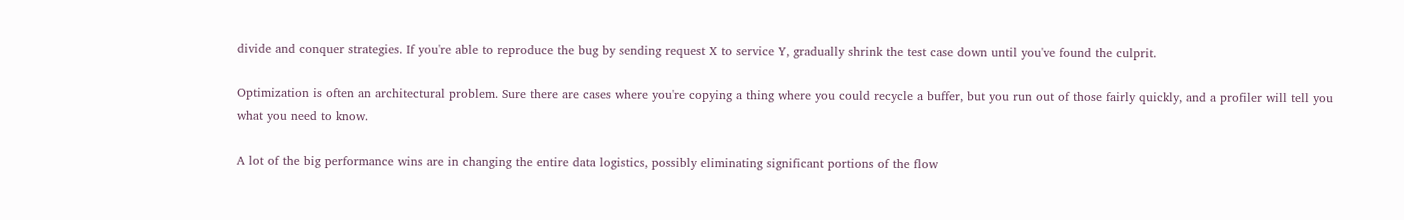divide and conquer strategies. If you're able to reproduce the bug by sending request X to service Y, gradually shrink the test case down until you've found the culprit.

Optimization is often an architectural problem. Sure there are cases where you're copying a thing where you could recycle a buffer, but you run out of those fairly quickly, and a profiler will tell you what you need to know.

A lot of the big performance wins are in changing the entire data logistics, possibly eliminating significant portions of the flow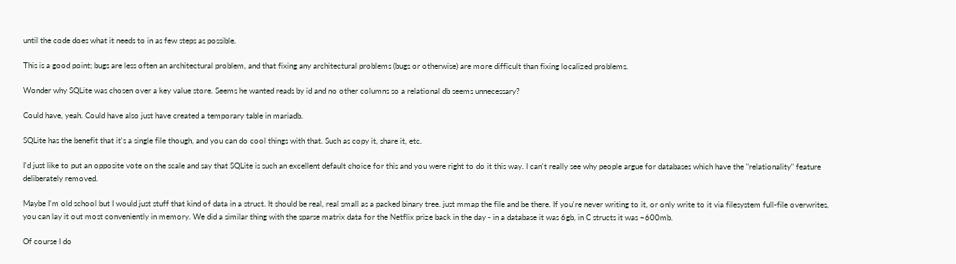until the code does what it needs to in as few steps as possible.

This is a good point; bugs are less often an architectural problem, and that fixing any architectural problems (bugs or otherwise) are more difficult than fixing localized problems.

Wonder why SQLite was chosen over a key value store. Seems he wanted reads by id and no other columns so a relational db seems unnecessary?

Could have, yeah. Could have also just have created a temporary table in mariadb.

SQLite has the benefit that it's a single file though, and you can do cool things with that. Such as copy it, share it, etc.

I'd just like to put an opposite vote on the scale and say that SQLite is such an excellent default choice for this and you were right to do it this way. I can't really see why people argue for databases which have the "relationality" feature deliberately removed.

Maybe I'm old school but I would just stuff that kind of data in a struct. It should be real, real small as a packed binary tree. just mmap the file and be there. If you're never writing to it, or only write to it via filesystem full-file overwrites, you can lay it out most conveniently in memory. We did a similar thing with the sparse matrix data for the Netflix prize back in the day - in a database it was 6gb, in C structs it was ~600mb.

Of course I do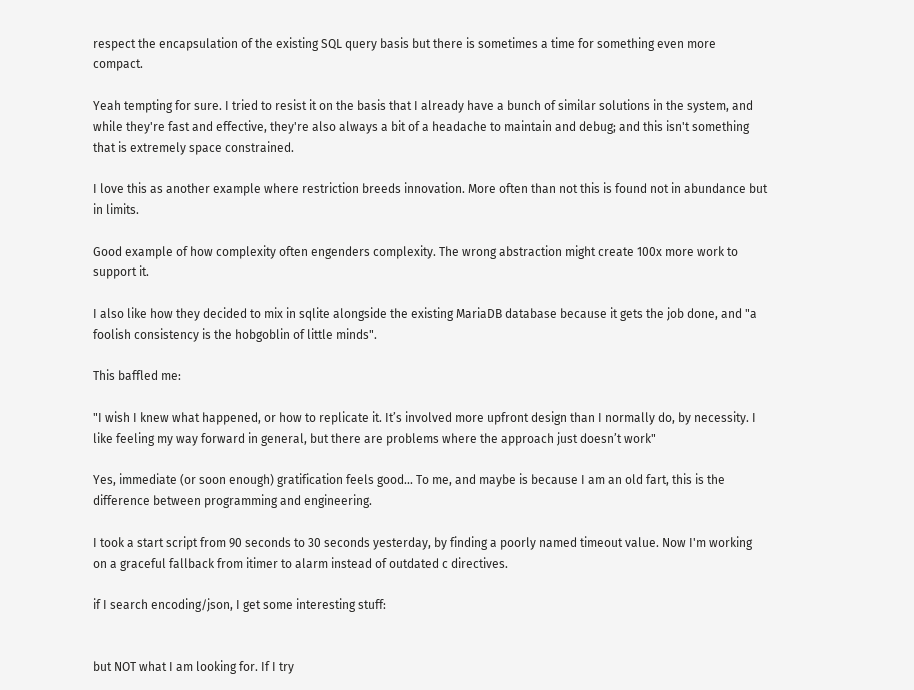respect the encapsulation of the existing SQL query basis but there is sometimes a time for something even more compact.

Yeah tempting for sure. I tried to resist it on the basis that I already have a bunch of similar solutions in the system, and while they're fast and effective, they're also always a bit of a headache to maintain and debug; and this isn't something that is extremely space constrained.

I love this as another example where restriction breeds innovation. More often than not this is found not in abundance but in limits.

Good example of how complexity often engenders complexity. The wrong abstraction might create 100x more work to support it.

I also like how they decided to mix in sqlite alongside the existing MariaDB database because it gets the job done, and "a foolish consistency is the hobgoblin of little minds".

This baffled me:

"I wish I knew what happened, or how to replicate it. It’s involved more upfront design than I normally do, by necessity. I like feeling my way forward in general, but there are problems where the approach just doesn’t work"

Yes, immediate (or soon enough) gratification feels good... To me, and maybe is because I am an old fart, this is the difference between programming and engineering.

I took a start script from 90 seconds to 30 seconds yesterday, by finding a poorly named timeout value. Now I'm working on a graceful fallback from itimer to alarm instead of outdated c directives.

if I search encoding/json, I get some interesting stuff:


but NOT what I am looking for. If I try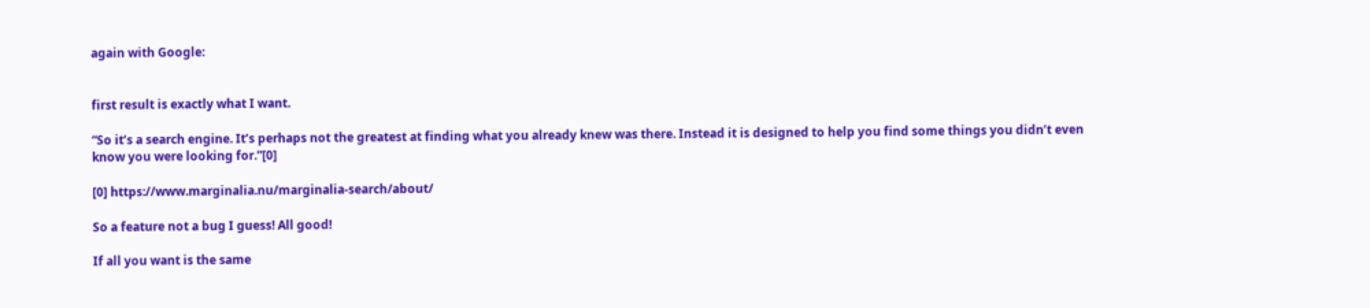again with Google:


first result is exactly what I want.

“So it’s a search engine. It’s perhaps not the greatest at finding what you already knew was there. Instead it is designed to help you find some things you didn’t even know you were looking for.”[0]

[0] https://www.marginalia.nu/marginalia-search/about/

So a feature not a bug I guess! All good!

If all you want is the same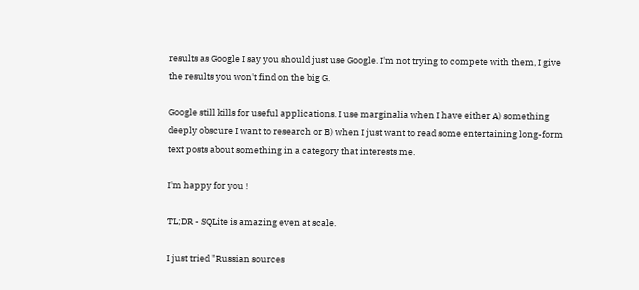results as Google I say you should just use Google. I'm not trying to compete with them, I give the results you won't find on the big G.

Google still kills for useful applications. I use marginalia when I have either A) something deeply obscure I want to research or B) when I just want to read some entertaining long-form text posts about something in a category that interests me.

I'm happy for you !

TL;DR - SQLite is amazing even at scale.

I just tried "Russian sources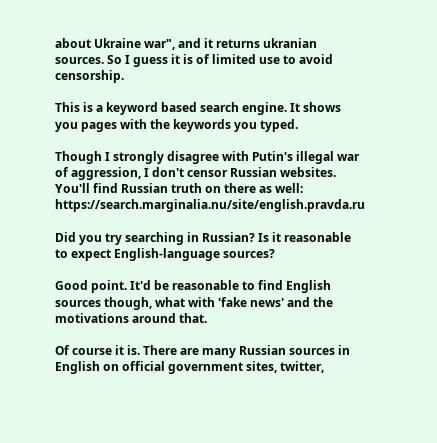about Ukraine war", and it returns ukranian sources. So I guess it is of limited use to avoid censorship.

This is a keyword based search engine. It shows you pages with the keywords you typed.

Though I strongly disagree with Putin's illegal war of aggression, I don't censor Russian websites. You'll find Russian truth on there as well: https://search.marginalia.nu/site/english.pravda.ru

Did you try searching in Russian? Is it reasonable to expect English-language sources?

Good point. It'd be reasonable to find English sources though, what with 'fake news' and the motivations around that.

Of course it is. There are many Russian sources in English on official government sites, twitter,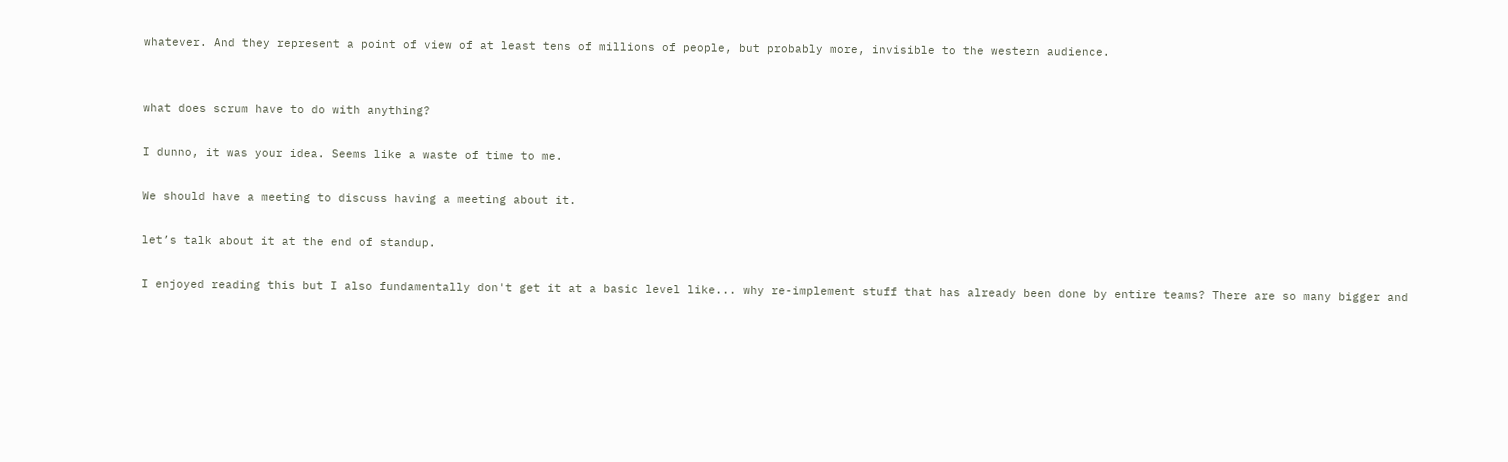whatever. And they represent a point of view of at least tens of millions of people, but probably more, invisible to the western audience.


what does scrum have to do with anything?

I dunno, it was your idea. Seems like a waste of time to me.

We should have a meeting to discuss having a meeting about it.

let’s talk about it at the end of standup.

I enjoyed reading this but I also fundamentally don't get it at a basic level like... why re-implement stuff that has already been done by entire teams? There are so many bigger and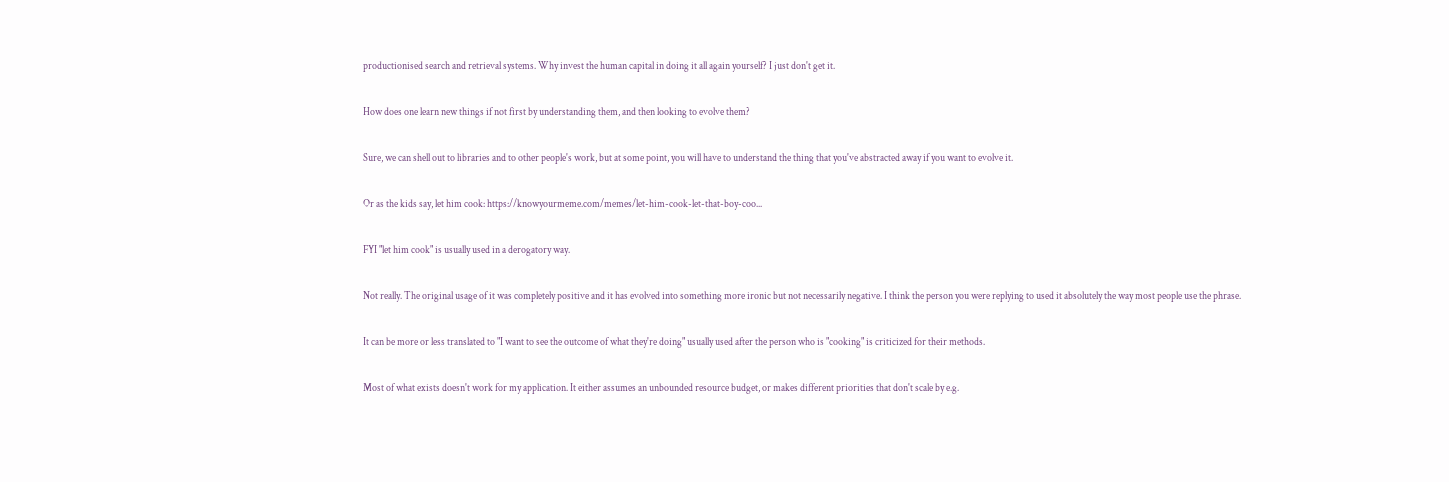productionised search and retrieval systems. Why invest the human capital in doing it all again yourself? I just don't get it.

How does one learn new things if not first by understanding them, and then looking to evolve them?

Sure, we can shell out to libraries and to other people's work, but at some point, you will have to understand the thing that you've abstracted away if you want to evolve it.

Or as the kids say, let him cook: https://knowyourmeme.com/memes/let-him-cook-let-that-boy-coo...

FYI "let him cook" is usually used in a derogatory way.

Not really. The original usage of it was completely positive and it has evolved into something more ironic but not necessarily negative. I think the person you were replying to used it absolutely the way most people use the phrase.

It can be more or less translated to "I want to see the outcome of what they're doing" usually used after the person who is "cooking" is criticized for their methods.

Most of what exists doesn't work for my application. It either assumes an unbounded resource budget, or makes different priorities that don't scale by e.g.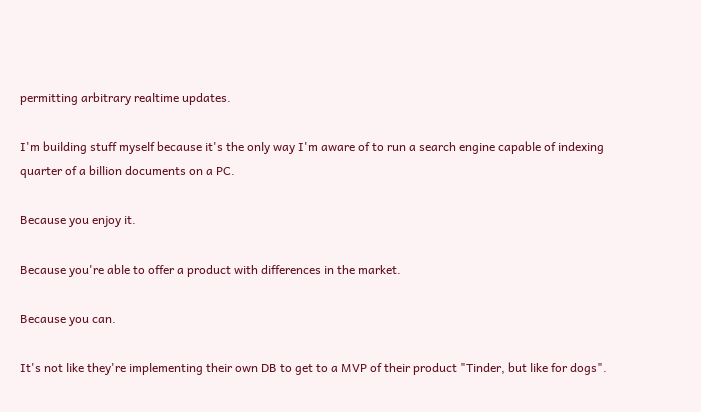permitting arbitrary realtime updates.

I'm building stuff myself because it's the only way I'm aware of to run a search engine capable of indexing quarter of a billion documents on a PC.

Because you enjoy it.

Because you're able to offer a product with differences in the market.

Because you can.

It's not like they're implementing their own DB to get to a MVP of their product "Tinder, but like for dogs".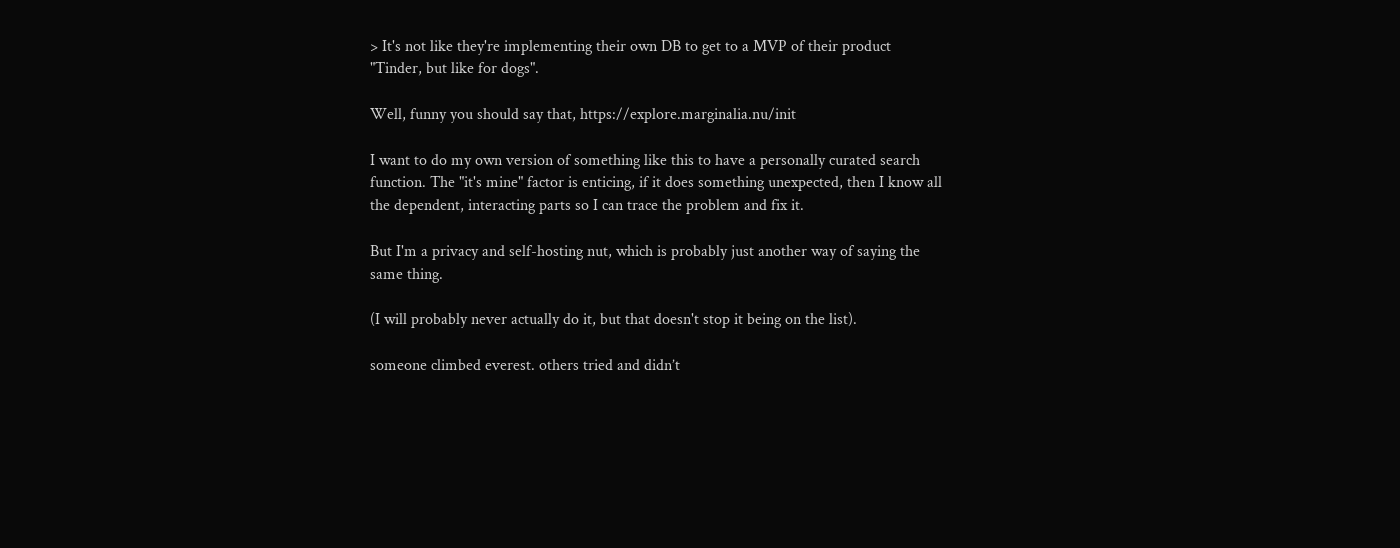> It's not like they're implementing their own DB to get to a MVP of their product "Tinder, but like for dogs".

Well, funny you should say that, https://explore.marginalia.nu/init

I want to do my own version of something like this to have a personally curated search function. The "it's mine" factor is enticing, if it does something unexpected, then I know all the dependent, interacting parts so I can trace the problem and fix it.

But I'm a privacy and self-hosting nut, which is probably just another way of saying the same thing.

(I will probably never actually do it, but that doesn't stop it being on the list).

someone climbed everest. others tried and didn’t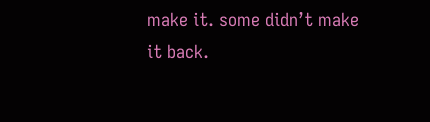make it. some didn’t make it back.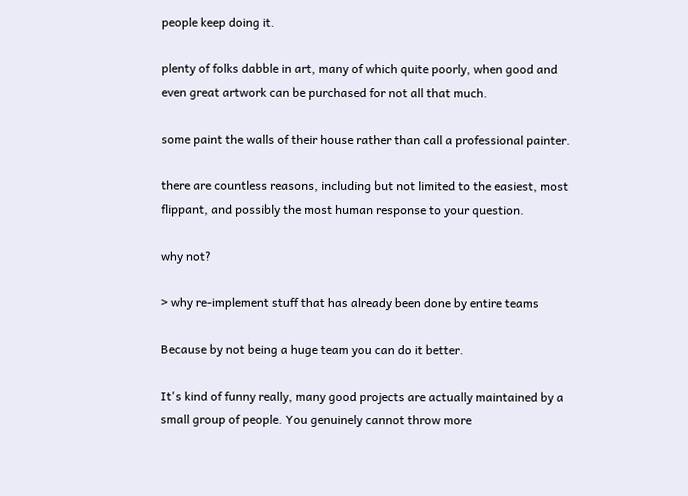people keep doing it.

plenty of folks dabble in art, many of which quite poorly, when good and even great artwork can be purchased for not all that much.

some paint the walls of their house rather than call a professional painter.

there are countless reasons, including but not limited to the easiest, most flippant, and possibly the most human response to your question.

why not?

> why re-implement stuff that has already been done by entire teams

Because by not being a huge team you can do it better.

It's kind of funny really, many good projects are actually maintained by a small group of people. You genuinely cannot throw more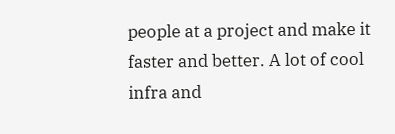people at a project and make it faster and better. A lot of cool infra and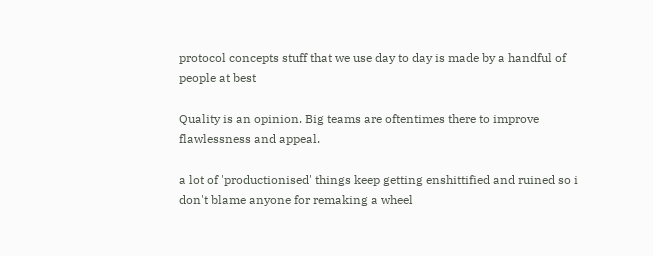protocol concepts stuff that we use day to day is made by a handful of people at best

Quality is an opinion. Big teams are oftentimes there to improve flawlessness and appeal.

a lot of 'productionised' things keep getting enshittified and ruined so i don't blame anyone for remaking a wheel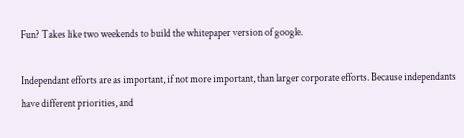Fun? Takes like two weekends to build the whitepaper version of google.

Independant efforts are as important, if not more important, than larger corporate efforts. Because independants have different priorities, and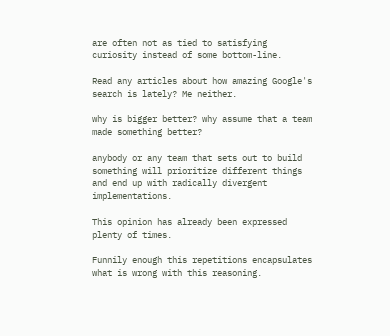are often not as tied to satisfying curiosity instead of some bottom-line.

Read any articles about how amazing Google's search is lately? Me neither.

why is bigger better? why assume that a team made something better?

anybody or any team that sets out to build something will prioritize different things and end up with radically divergent implementations.

This opinion has already been expressed plenty of times.

Funnily enough this repetitions encapsulates what is wrong with this reasoning.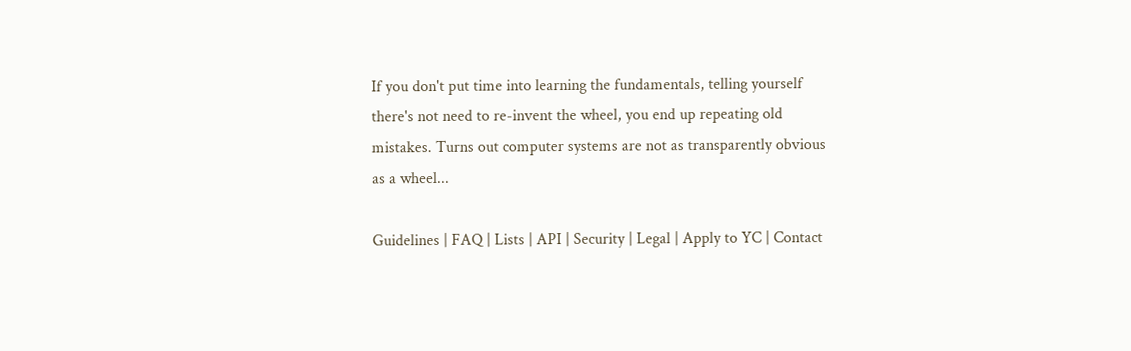If you don't put time into learning the fundamentals, telling yourself there's not need to re-invent the wheel, you end up repeating old mistakes. Turns out computer systems are not as transparently obvious as a wheel...

Guidelines | FAQ | Lists | API | Security | Legal | Apply to YC | Contact